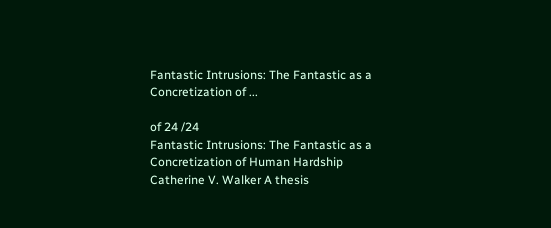Fantastic Intrusions: The Fantastic as a Concretization of ...

of 24 /24
Fantastic Intrusions: The Fantastic as a Concretization of Human Hardship Catherine V. Walker A thesis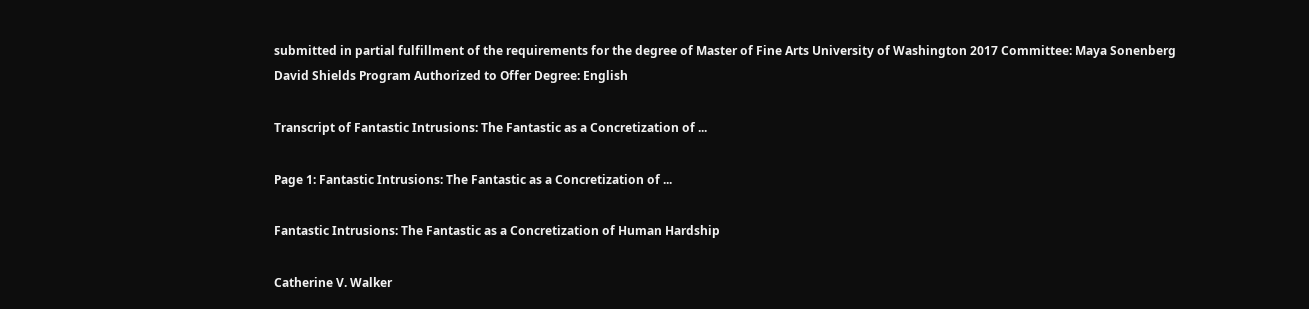submitted in partial fulfillment of the requirements for the degree of Master of Fine Arts University of Washington 2017 Committee: Maya Sonenberg David Shields Program Authorized to Offer Degree: English

Transcript of Fantastic Intrusions: The Fantastic as a Concretization of ...

Page 1: Fantastic Intrusions: The Fantastic as a Concretization of ...

Fantastic Intrusions: The Fantastic as a Concretization of Human Hardship

Catherine V. Walker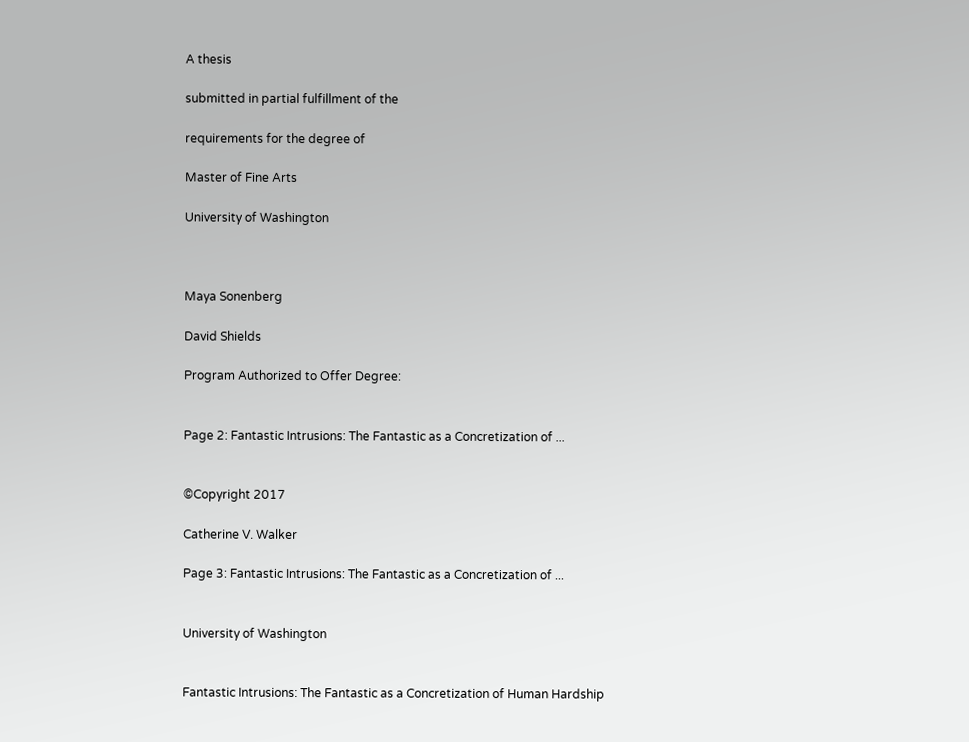A thesis

submitted in partial fulfillment of the

requirements for the degree of

Master of Fine Arts

University of Washington



Maya Sonenberg

David Shields

Program Authorized to Offer Degree:


Page 2: Fantastic Intrusions: The Fantastic as a Concretization of ...


©Copyright 2017

Catherine V. Walker

Page 3: Fantastic Intrusions: The Fantastic as a Concretization of ...


University of Washington


Fantastic Intrusions: The Fantastic as a Concretization of Human Hardship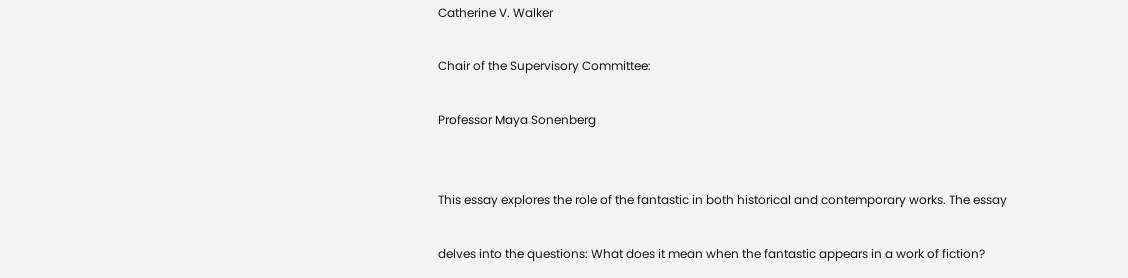Catherine V. Walker

Chair of the Supervisory Committee:

Professor Maya Sonenberg


This essay explores the role of the fantastic in both historical and contemporary works. The essay

delves into the questions: What does it mean when the fantastic appears in a work of fiction?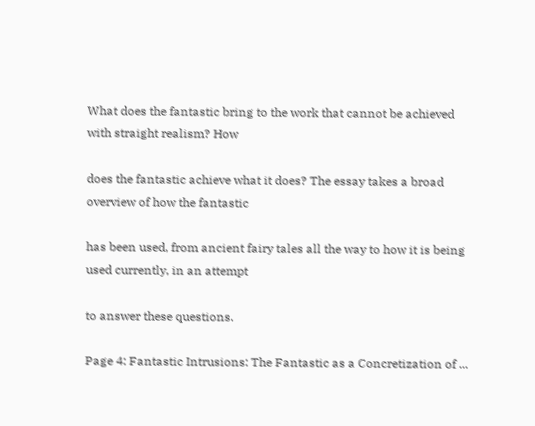What does the fantastic bring to the work that cannot be achieved with straight realism? How

does the fantastic achieve what it does? The essay takes a broad overview of how the fantastic

has been used, from ancient fairy tales all the way to how it is being used currently, in an attempt

to answer these questions.

Page 4: Fantastic Intrusions: The Fantastic as a Concretization of ...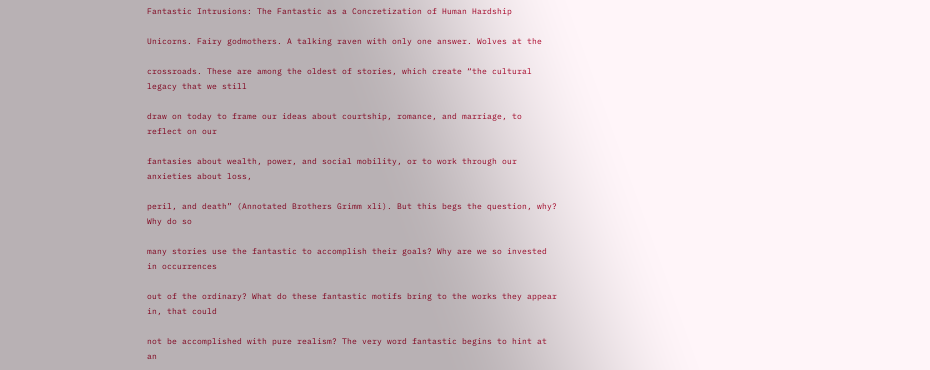Fantastic Intrusions: The Fantastic as a Concretization of Human Hardship

Unicorns. Fairy godmothers. A talking raven with only one answer. Wolves at the

crossroads. These are among the oldest of stories, which create “the cultural legacy that we still

draw on today to frame our ideas about courtship, romance, and marriage, to reflect on our

fantasies about wealth, power, and social mobility, or to work through our anxieties about loss,

peril, and death” (Annotated Brothers Grimm xli). But this begs the question, why? Why do so

many stories use the fantastic to accomplish their goals? Why are we so invested in occurrences

out of the ordinary? What do these fantastic motifs bring to the works they appear in, that could

not be accomplished with pure realism? The very word fantastic begins to hint at an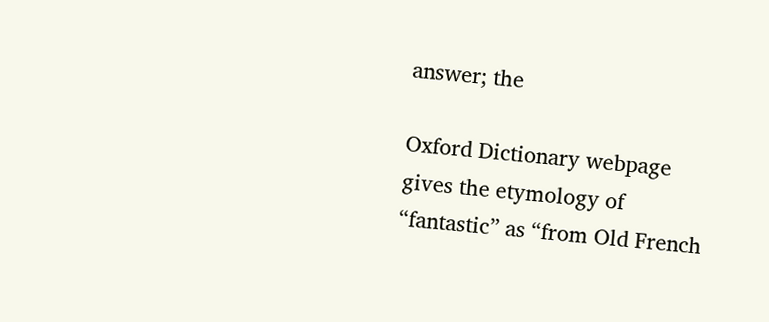answer; the

Oxford Dictionary webpage gives the etymology of “fantastic” as “from Old French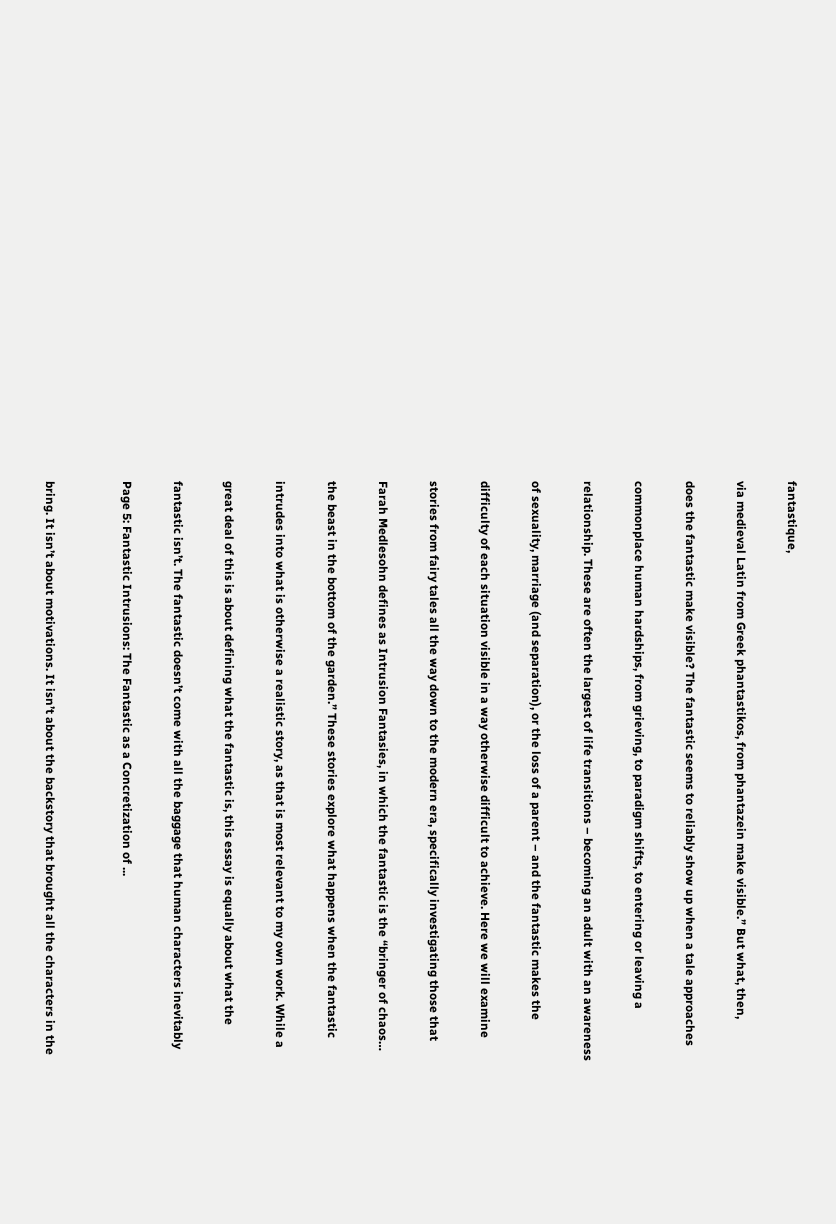fantastique,

via medieval Latin from Greek phantastikos, from phantazein make visible.” But what, then,

does the fantastic make visible? The fantastic seems to reliably show up when a tale approaches

commonplace human hardships, from grieving, to paradigm shifts, to entering or leaving a

relationship. These are often the largest of life transitions – becoming an adult with an awareness

of sexuality, marriage (and separation), or the loss of a parent – and the fantastic makes the

difficulty of each situation visible in a way otherwise difficult to achieve. Here we will examine

stories from fairy tales all the way down to the modern era, specifically investigating those that

Farah Medlesohn defines as Intrusion Fantasies, in which the fantastic is the “bringer of chaos…

the beast in the bottom of the garden.” These stories explore what happens when the fantastic

intrudes into what is otherwise a realistic story, as that is most relevant to my own work. While a

great deal of this is about defining what the fantastic is, this essay is equally about what the

fantastic isn’t. The fantastic doesn’t come with all the baggage that human characters inevitably

Page 5: Fantastic Intrusions: The Fantastic as a Concretization of ...


bring. It isn’t about motivations. It isn’t about the backstory that brought all the characters in the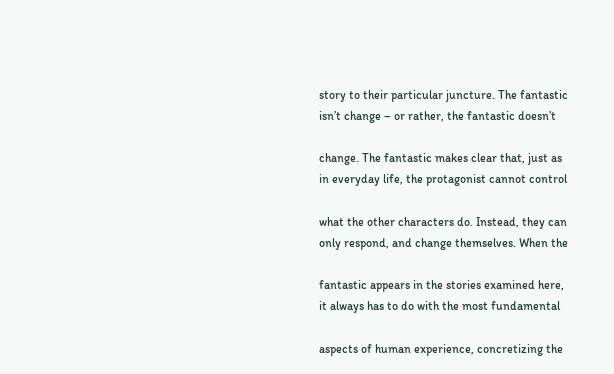story to their particular juncture. The fantastic isn’t change – or rather, the fantastic doesn’t

change. The fantastic makes clear that, just as in everyday life, the protagonist cannot control

what the other characters do. Instead, they can only respond, and change themselves. When the

fantastic appears in the stories examined here, it always has to do with the most fundamental

aspects of human experience, concretizing the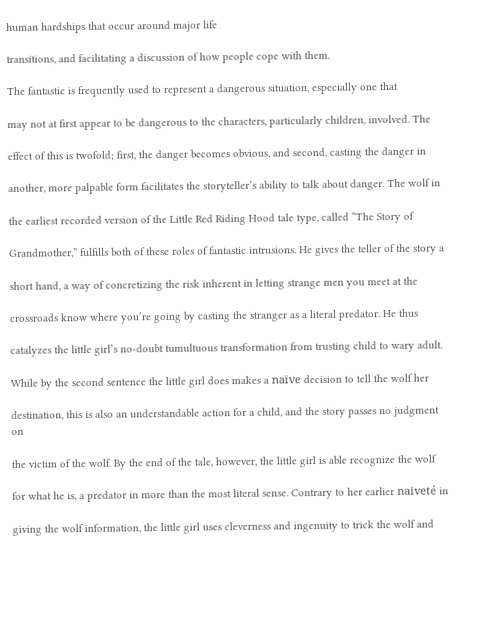human hardships that occur around major life

transitions, and facilitating a discussion of how people cope with them.

The fantastic is frequently used to represent a dangerous situation, especially one that

may not at first appear to be dangerous to the characters, particularly children, involved. The

effect of this is twofold; first, the danger becomes obvious, and second, casting the danger in

another, more palpable form facilitates the storyteller’s ability to talk about danger. The wolf in

the earliest recorded version of the Little Red Riding Hood tale type, called “The Story of

Grandmother,” fulfills both of these roles of fantastic intrusions. He gives the teller of the story a

short hand, a way of concretizing the risk inherent in letting strange men you meet at the

crossroads know where you’re going by casting the stranger as a literal predator. He thus

catalyzes the little girl’s no-doubt tumultuous transformation from trusting child to wary adult.

While by the second sentence the little girl does makes a naïve decision to tell the wolf her

destination, this is also an understandable action for a child, and the story passes no judgment on

the victim of the wolf. By the end of the tale, however, the little girl is able recognize the wolf

for what he is, a predator in more than the most literal sense. Contrary to her earlier naiveté in

giving the wolf information, the little girl uses cleverness and ingenuity to trick the wolf and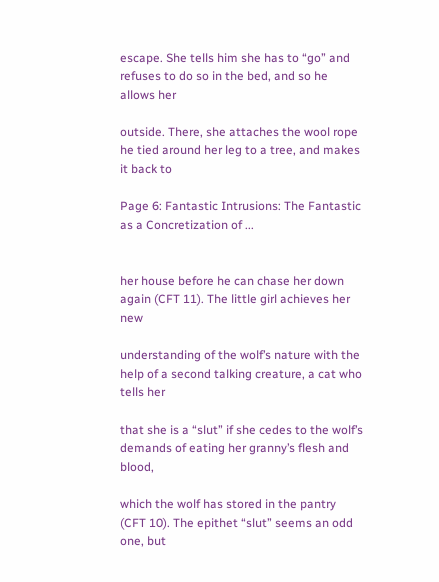escape. She tells him she has to “go” and refuses to do so in the bed, and so he allows her

outside. There, she attaches the wool rope he tied around her leg to a tree, and makes it back to

Page 6: Fantastic Intrusions: The Fantastic as a Concretization of ...


her house before he can chase her down again (CFT 11). The little girl achieves her new

understanding of the wolf’s nature with the help of a second talking creature, a cat who tells her

that she is a “slut” if she cedes to the wolf’s demands of eating her granny’s flesh and blood,

which the wolf has stored in the pantry (CFT 10). The epithet “slut” seems an odd one, but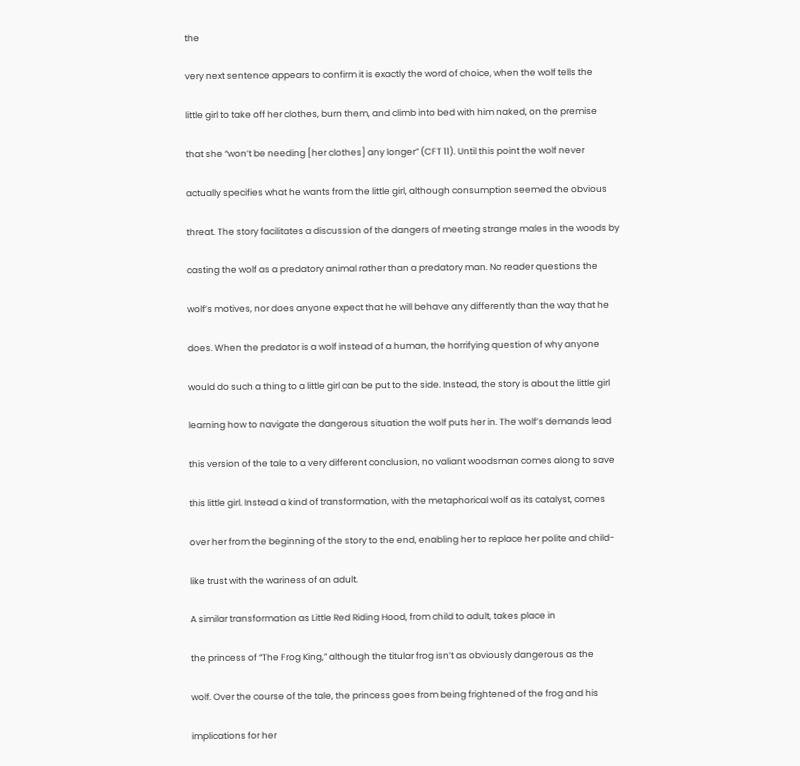the

very next sentence appears to confirm it is exactly the word of choice, when the wolf tells the

little girl to take off her clothes, burn them, and climb into bed with him naked, on the premise

that she “won’t be needing [her clothes] any longer” (CFT 11). Until this point the wolf never

actually specifies what he wants from the little girl, although consumption seemed the obvious

threat. The story facilitates a discussion of the dangers of meeting strange males in the woods by

casting the wolf as a predatory animal rather than a predatory man. No reader questions the

wolf’s motives, nor does anyone expect that he will behave any differently than the way that he

does. When the predator is a wolf instead of a human, the horrifying question of why anyone

would do such a thing to a little girl can be put to the side. Instead, the story is about the little girl

learning how to navigate the dangerous situation the wolf puts her in. The wolf’s demands lead

this version of the tale to a very different conclusion, no valiant woodsman comes along to save

this little girl. Instead a kind of transformation, with the metaphorical wolf as its catalyst, comes

over her from the beginning of the story to the end, enabling her to replace her polite and child-

like trust with the wariness of an adult.

A similar transformation as Little Red Riding Hood, from child to adult, takes place in

the princess of “The Frog King,” although the titular frog isn’t as obviously dangerous as the

wolf. Over the course of the tale, the princess goes from being frightened of the frog and his

implications for her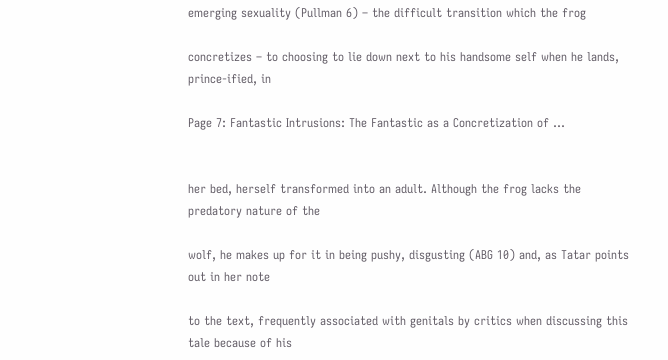emerging sexuality (Pullman 6) – the difficult transition which the frog

concretizes – to choosing to lie down next to his handsome self when he lands, prince-ified, in

Page 7: Fantastic Intrusions: The Fantastic as a Concretization of ...


her bed, herself transformed into an adult. Although the frog lacks the predatory nature of the

wolf, he makes up for it in being pushy, disgusting (ABG 10) and, as Tatar points out in her note

to the text, frequently associated with genitals by critics when discussing this tale because of his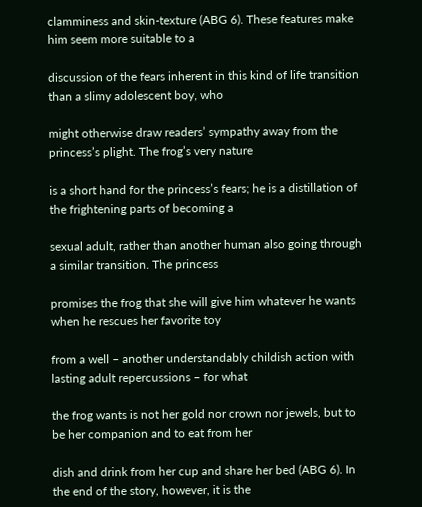clamminess and skin-texture (ABG 6). These features make him seem more suitable to a

discussion of the fears inherent in this kind of life transition than a slimy adolescent boy, who

might otherwise draw readers’ sympathy away from the princess’s plight. The frog’s very nature

is a short hand for the princess’s fears; he is a distillation of the frightening parts of becoming a

sexual adult, rather than another human also going through a similar transition. The princess

promises the frog that she will give him whatever he wants when he rescues her favorite toy

from a well – another understandably childish action with lasting adult repercussions – for what

the frog wants is not her gold nor crown nor jewels, but to be her companion and to eat from her

dish and drink from her cup and share her bed (ABG 6). In the end of the story, however, it is the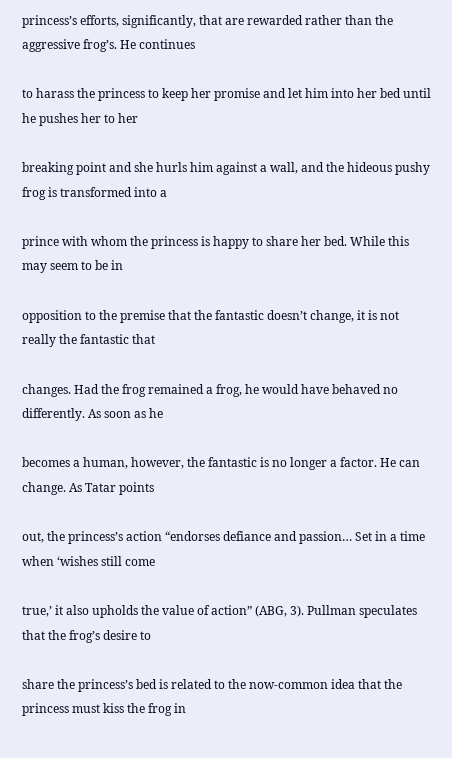princess’s efforts, significantly, that are rewarded rather than the aggressive frog’s. He continues

to harass the princess to keep her promise and let him into her bed until he pushes her to her

breaking point and she hurls him against a wall, and the hideous pushy frog is transformed into a

prince with whom the princess is happy to share her bed. While this may seem to be in

opposition to the premise that the fantastic doesn’t change, it is not really the fantastic that

changes. Had the frog remained a frog, he would have behaved no differently. As soon as he

becomes a human, however, the fantastic is no longer a factor. He can change. As Tatar points

out, the princess’s action “endorses defiance and passion… Set in a time when ‘wishes still come

true,’ it also upholds the value of action” (ABG, 3). Pullman speculates that the frog’s desire to

share the princess’s bed is related to the now-common idea that the princess must kiss the frog in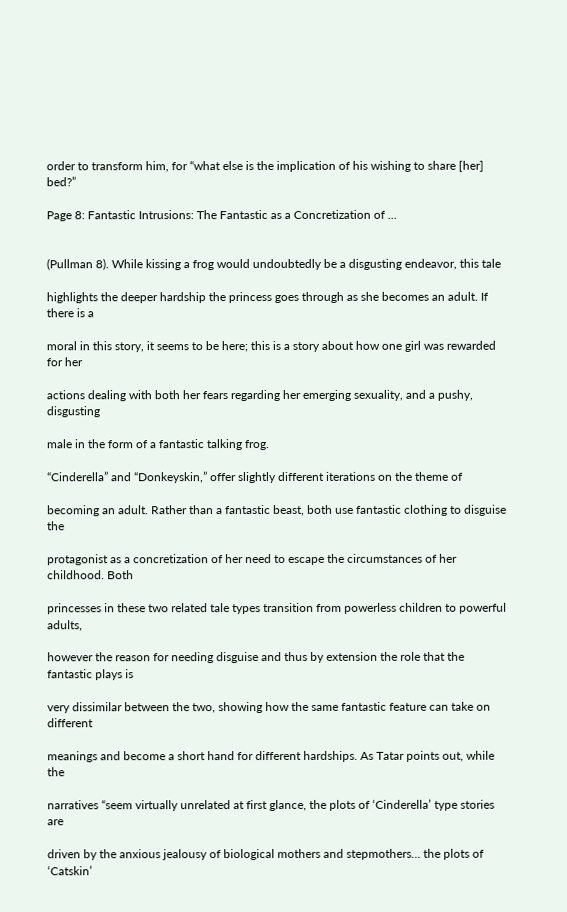order to transform him, for “what else is the implication of his wishing to share [her] bed?”

Page 8: Fantastic Intrusions: The Fantastic as a Concretization of ...


(Pullman 8). While kissing a frog would undoubtedly be a disgusting endeavor, this tale

highlights the deeper hardship the princess goes through as she becomes an adult. If there is a

moral in this story, it seems to be here; this is a story about how one girl was rewarded for her

actions dealing with both her fears regarding her emerging sexuality, and a pushy, disgusting

male in the form of a fantastic talking frog.

“Cinderella” and “Donkeyskin,” offer slightly different iterations on the theme of

becoming an adult. Rather than a fantastic beast, both use fantastic clothing to disguise the

protagonist as a concretization of her need to escape the circumstances of her childhood. Both

princesses in these two related tale types transition from powerless children to powerful adults,

however the reason for needing disguise and thus by extension the role that the fantastic plays is

very dissimilar between the two, showing how the same fantastic feature can take on different

meanings and become a short hand for different hardships. As Tatar points out, while the

narratives “seem virtually unrelated at first glance, the plots of ‘Cinderella’ type stories are

driven by the anxious jealousy of biological mothers and stepmothers… the plots of ‘Catskin’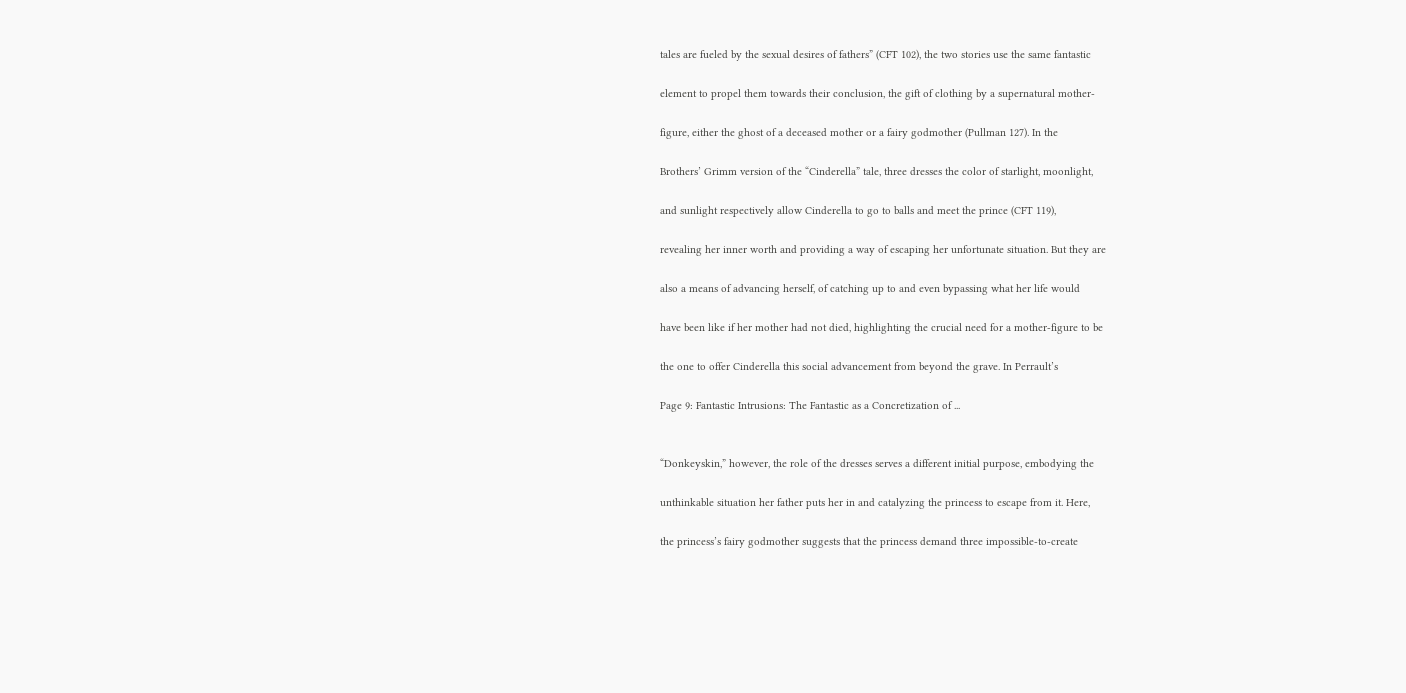tales are fueled by the sexual desires of fathers” (CFT 102), the two stories use the same fantastic

element to propel them towards their conclusion, the gift of clothing by a supernatural mother-

figure, either the ghost of a deceased mother or a fairy godmother (Pullman 127). In the

Brothers’ Grimm version of the “Cinderella” tale, three dresses the color of starlight, moonlight,

and sunlight respectively allow Cinderella to go to balls and meet the prince (CFT 119),

revealing her inner worth and providing a way of escaping her unfortunate situation. But they are

also a means of advancing herself, of catching up to and even bypassing what her life would

have been like if her mother had not died, highlighting the crucial need for a mother-figure to be

the one to offer Cinderella this social advancement from beyond the grave. In Perrault’s

Page 9: Fantastic Intrusions: The Fantastic as a Concretization of ...


“Donkeyskin,” however, the role of the dresses serves a different initial purpose, embodying the

unthinkable situation her father puts her in and catalyzing the princess to escape from it. Here,

the princess’s fairy godmother suggests that the princess demand three impossible-to-create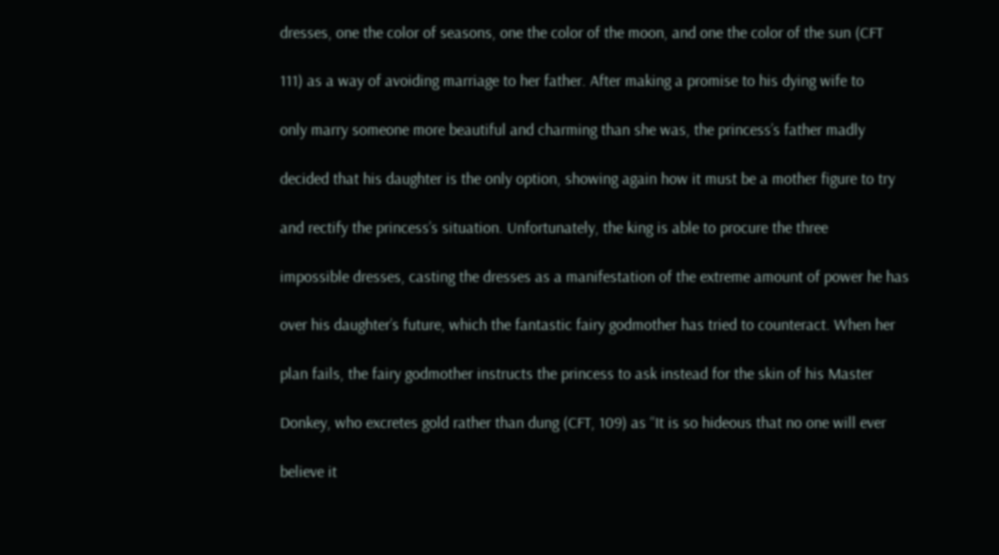dresses, one the color of seasons, one the color of the moon, and one the color of the sun (CFT

111) as a way of avoiding marriage to her father. After making a promise to his dying wife to

only marry someone more beautiful and charming than she was, the princess’s father madly

decided that his daughter is the only option, showing again how it must be a mother figure to try

and rectify the princess’s situation. Unfortunately, the king is able to procure the three

impossible dresses, casting the dresses as a manifestation of the extreme amount of power he has

over his daughter’s future, which the fantastic fairy godmother has tried to counteract. When her

plan fails, the fairy godmother instructs the princess to ask instead for the skin of his Master

Donkey, who excretes gold rather than dung (CFT, 109) as “It is so hideous that no one will ever

believe it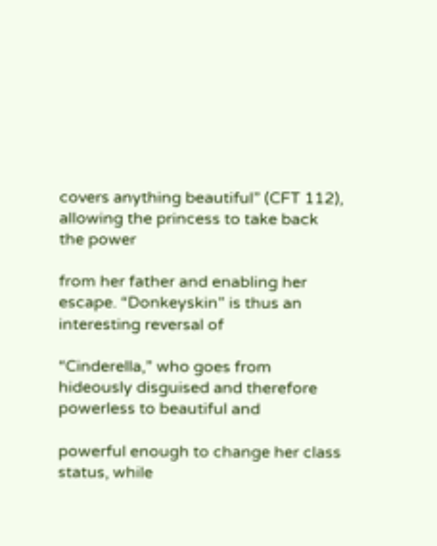covers anything beautiful” (CFT 112), allowing the princess to take back the power

from her father and enabling her escape. “Donkeyskin” is thus an interesting reversal of

“Cinderella,” who goes from hideously disguised and therefore powerless to beautiful and

powerful enough to change her class status, while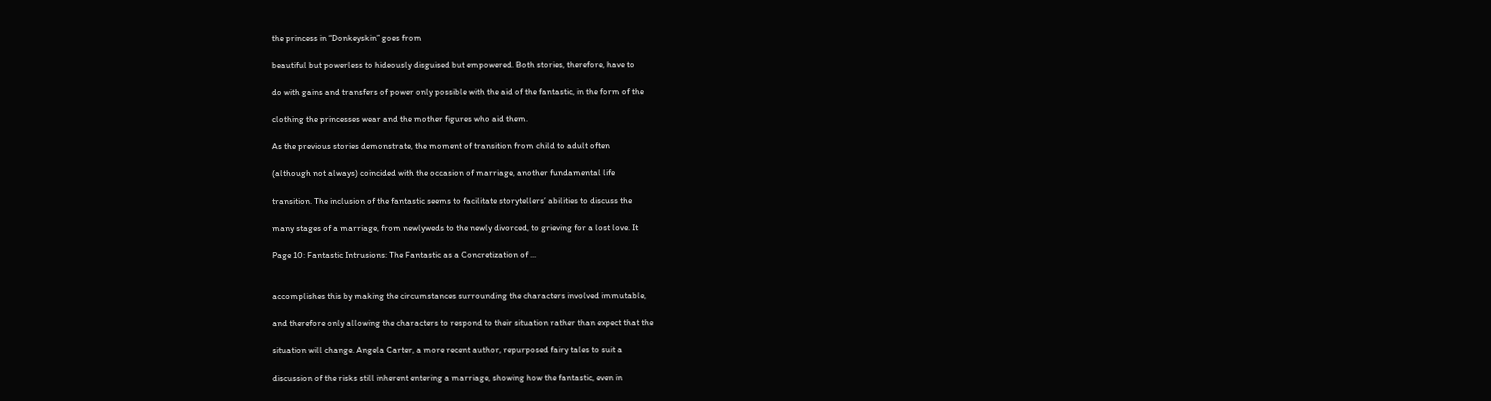the princess in “Donkeyskin” goes from

beautiful but powerless to hideously disguised but empowered. Both stories, therefore, have to

do with gains and transfers of power only possible with the aid of the fantastic, in the form of the

clothing the princesses wear and the mother figures who aid them.

As the previous stories demonstrate, the moment of transition from child to adult often

(although not always) coincided with the occasion of marriage, another fundamental life

transition. The inclusion of the fantastic seems to facilitate storytellers’ abilities to discuss the

many stages of a marriage, from newlyweds to the newly divorced, to grieving for a lost love. It

Page 10: Fantastic Intrusions: The Fantastic as a Concretization of ...


accomplishes this by making the circumstances surrounding the characters involved immutable,

and therefore only allowing the characters to respond to their situation rather than expect that the

situation will change. Angela Carter, a more recent author, repurposed fairy tales to suit a

discussion of the risks still inherent entering a marriage, showing how the fantastic, even in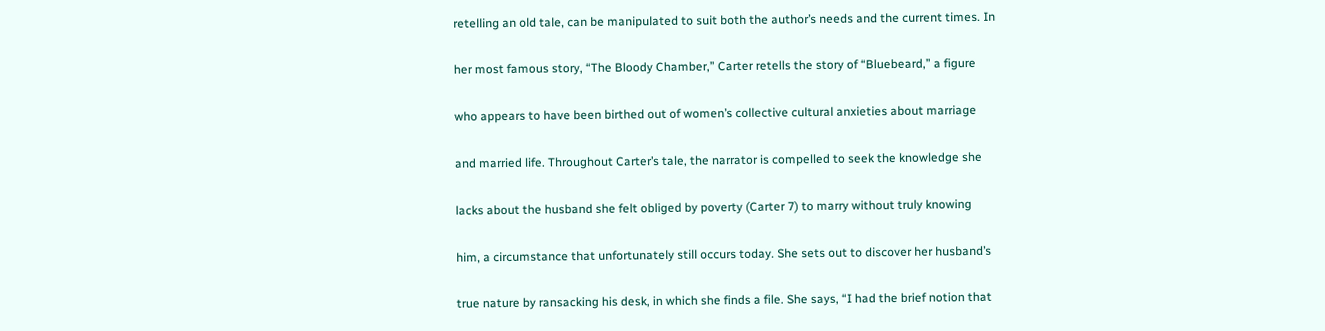retelling an old tale, can be manipulated to suit both the author’s needs and the current times. In

her most famous story, “The Bloody Chamber,” Carter retells the story of “Bluebeard,” a figure

who appears to have been birthed out of women’s collective cultural anxieties about marriage

and married life. Throughout Carter’s tale, the narrator is compelled to seek the knowledge she

lacks about the husband she felt obliged by poverty (Carter 7) to marry without truly knowing

him, a circumstance that unfortunately still occurs today. She sets out to discover her husband’s

true nature by ransacking his desk, in which she finds a file. She says, “I had the brief notion that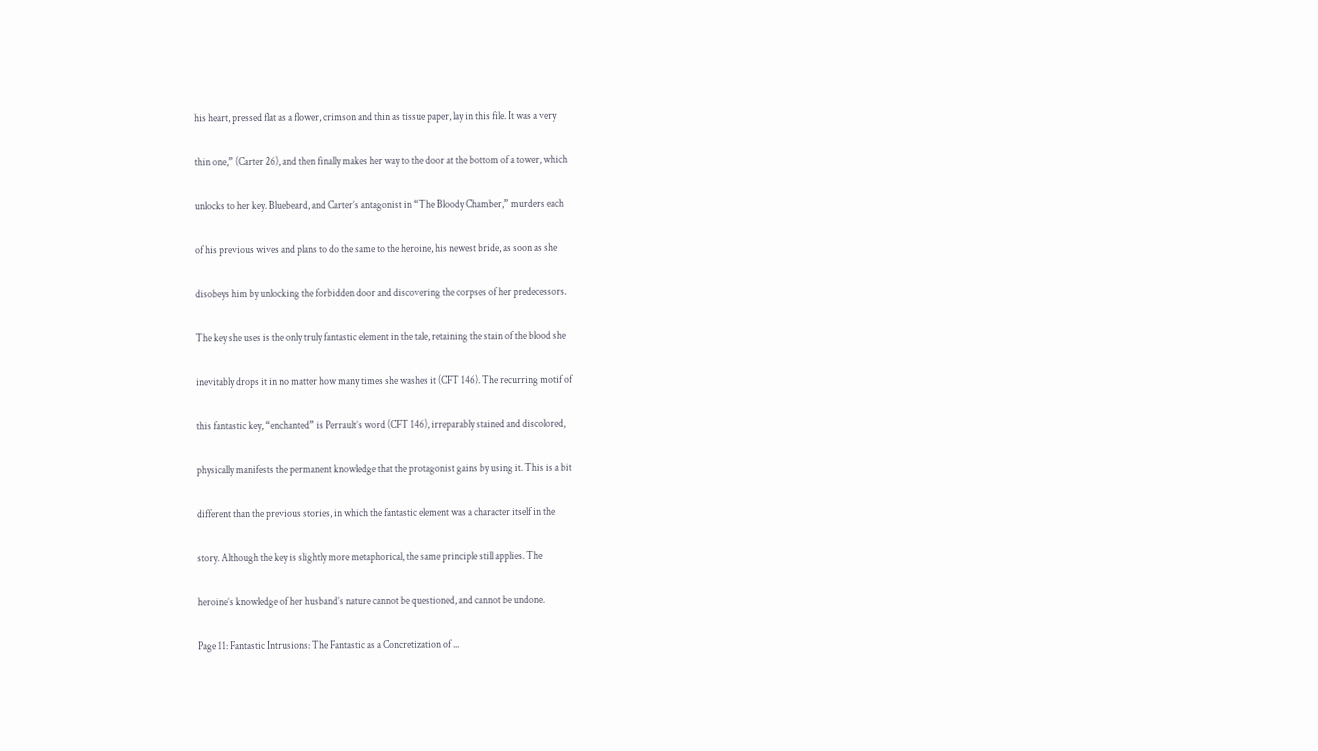his heart, pressed flat as a flower, crimson and thin as tissue paper, lay in this file. It was a very

thin one,” (Carter 26), and then finally makes her way to the door at the bottom of a tower, which

unlocks to her key. Bluebeard, and Carter’s antagonist in “The Bloody Chamber,” murders each

of his previous wives and plans to do the same to the heroine, his newest bride, as soon as she

disobeys him by unlocking the forbidden door and discovering the corpses of her predecessors.

The key she uses is the only truly fantastic element in the tale, retaining the stain of the blood she

inevitably drops it in no matter how many times she washes it (CFT 146). The recurring motif of

this fantastic key, “enchanted” is Perrault’s word (CFT 146), irreparably stained and discolored,

physically manifests the permanent knowledge that the protagonist gains by using it. This is a bit

different than the previous stories, in which the fantastic element was a character itself in the

story. Although the key is slightly more metaphorical, the same principle still applies. The

heroine’s knowledge of her husband’s nature cannot be questioned, and cannot be undone.

Page 11: Fantastic Intrusions: The Fantastic as a Concretization of ...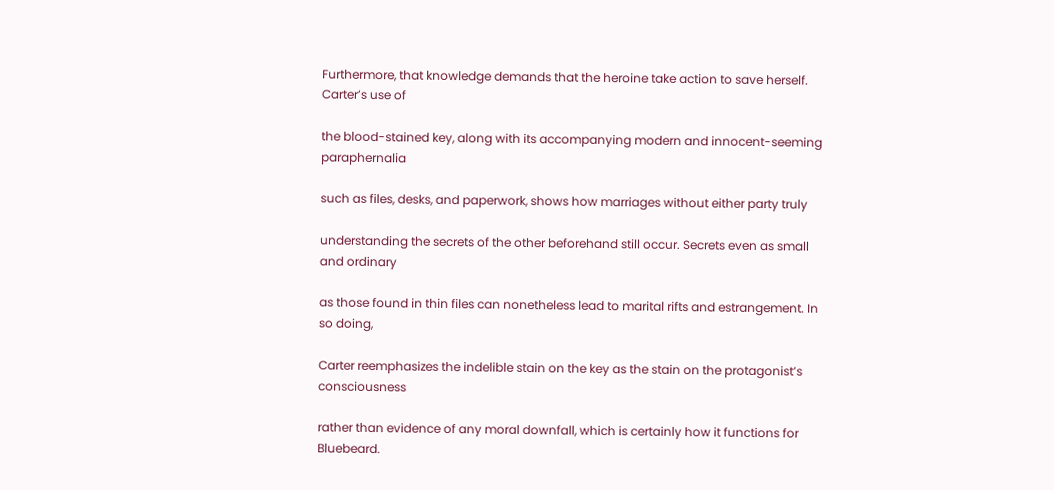Furthermore, that knowledge demands that the heroine take action to save herself. Carter’s use of

the blood-stained key, along with its accompanying modern and innocent-seeming paraphernalia

such as files, desks, and paperwork, shows how marriages without either party truly

understanding the secrets of the other beforehand still occur. Secrets even as small and ordinary

as those found in thin files can nonetheless lead to marital rifts and estrangement. In so doing,

Carter reemphasizes the indelible stain on the key as the stain on the protagonist’s consciousness

rather than evidence of any moral downfall, which is certainly how it functions for Bluebeard.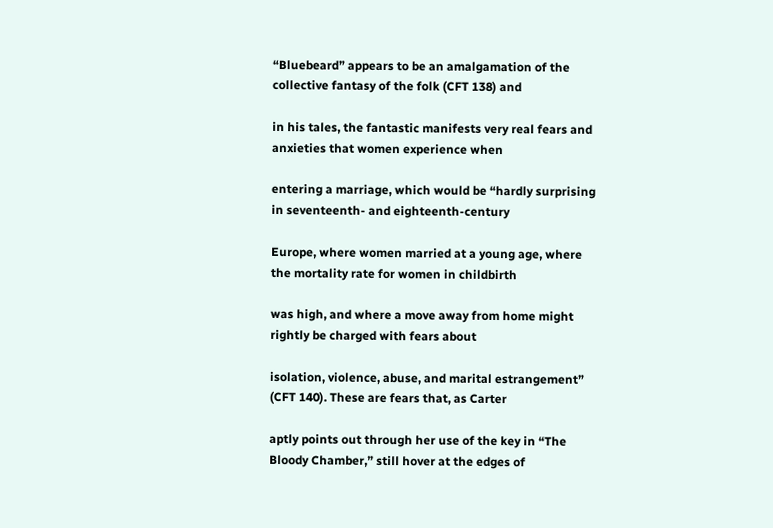“Bluebeard” appears to be an amalgamation of the collective fantasy of the folk (CFT 138) and

in his tales, the fantastic manifests very real fears and anxieties that women experience when

entering a marriage, which would be “hardly surprising in seventeenth- and eighteenth-century

Europe, where women married at a young age, where the mortality rate for women in childbirth

was high, and where a move away from home might rightly be charged with fears about

isolation, violence, abuse, and marital estrangement” (CFT 140). These are fears that, as Carter

aptly points out through her use of the key in “The Bloody Chamber,” still hover at the edges of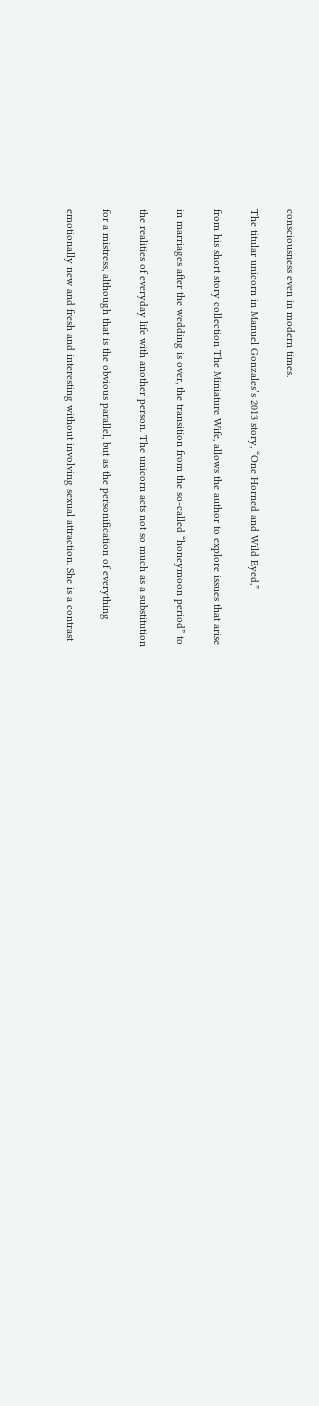consciousness even in modern times.

The titular unicorn in Manuel Gonzales’s 2013 story, “One Horned and Wild Eyed,”

from his short story collection The Miniature Wife, allows the author to explore issues that arise

in marriages after the wedding is over, the transition from the so-called “honeymoon period” to

the realities of everyday life with another person. The unicorn acts not so much as a substitution

for a mistress, although that is the obvious parallel, but as the personification of everything

emotionally new and fresh and interesting without involving sexual attraction. She is a contrast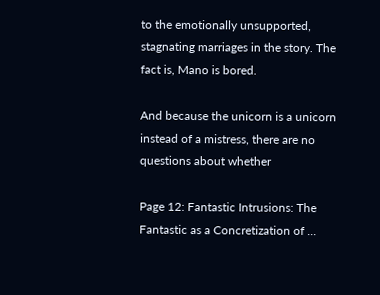to the emotionally unsupported, stagnating marriages in the story. The fact is, Mano is bored.

And because the unicorn is a unicorn instead of a mistress, there are no questions about whether

Page 12: Fantastic Intrusions: The Fantastic as a Concretization of ...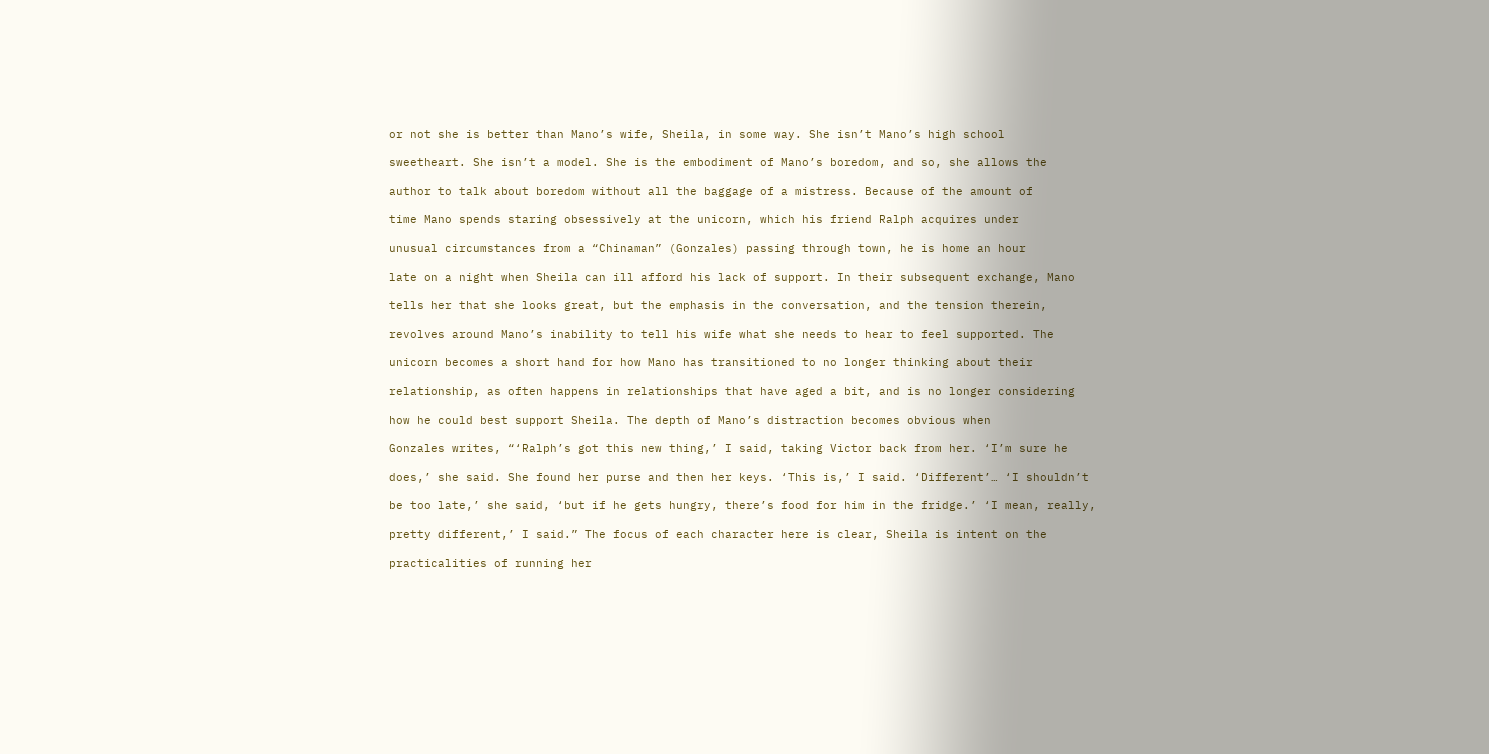or not she is better than Mano’s wife, Sheila, in some way. She isn’t Mano’s high school

sweetheart. She isn’t a model. She is the embodiment of Mano’s boredom, and so, she allows the

author to talk about boredom without all the baggage of a mistress. Because of the amount of

time Mano spends staring obsessively at the unicorn, which his friend Ralph acquires under

unusual circumstances from a “Chinaman” (Gonzales) passing through town, he is home an hour

late on a night when Sheila can ill afford his lack of support. In their subsequent exchange, Mano

tells her that she looks great, but the emphasis in the conversation, and the tension therein,

revolves around Mano’s inability to tell his wife what she needs to hear to feel supported. The

unicorn becomes a short hand for how Mano has transitioned to no longer thinking about their

relationship, as often happens in relationships that have aged a bit, and is no longer considering

how he could best support Sheila. The depth of Mano’s distraction becomes obvious when

Gonzales writes, “‘Ralph’s got this new thing,’ I said, taking Victor back from her. ‘I’m sure he

does,’ she said. She found her purse and then her keys. ‘This is,’ I said. ‘Different’… ‘I shouldn’t

be too late,’ she said, ‘but if he gets hungry, there’s food for him in the fridge.’ ‘I mean, really,

pretty different,’ I said.” The focus of each character here is clear, Sheila is intent on the

practicalities of running her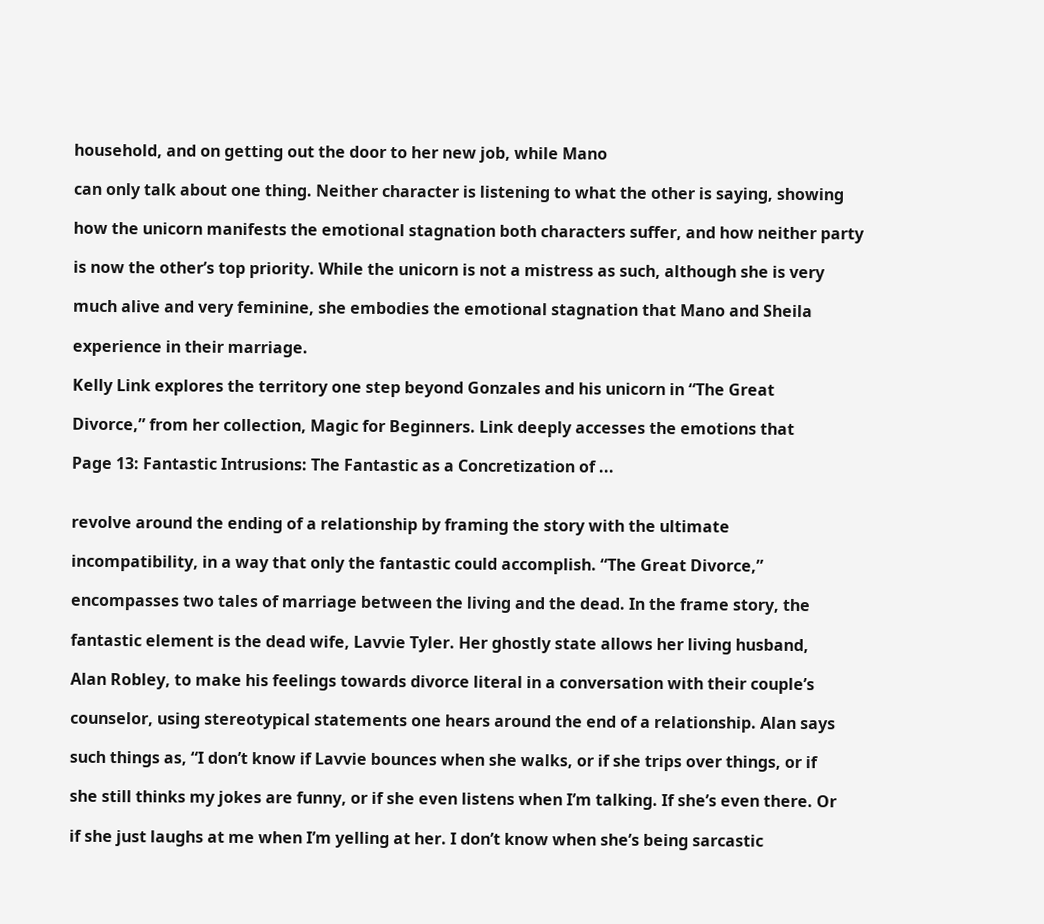household, and on getting out the door to her new job, while Mano

can only talk about one thing. Neither character is listening to what the other is saying, showing

how the unicorn manifests the emotional stagnation both characters suffer, and how neither party

is now the other’s top priority. While the unicorn is not a mistress as such, although she is very

much alive and very feminine, she embodies the emotional stagnation that Mano and Sheila

experience in their marriage.

Kelly Link explores the territory one step beyond Gonzales and his unicorn in “The Great

Divorce,” from her collection, Magic for Beginners. Link deeply accesses the emotions that

Page 13: Fantastic Intrusions: The Fantastic as a Concretization of ...


revolve around the ending of a relationship by framing the story with the ultimate

incompatibility, in a way that only the fantastic could accomplish. “The Great Divorce,”

encompasses two tales of marriage between the living and the dead. In the frame story, the

fantastic element is the dead wife, Lavvie Tyler. Her ghostly state allows her living husband,

Alan Robley, to make his feelings towards divorce literal in a conversation with their couple’s

counselor, using stereotypical statements one hears around the end of a relationship. Alan says

such things as, “I don’t know if Lavvie bounces when she walks, or if she trips over things, or if

she still thinks my jokes are funny, or if she even listens when I’m talking. If she’s even there. Or

if she just laughs at me when I’m yelling at her. I don’t know when she’s being sarcastic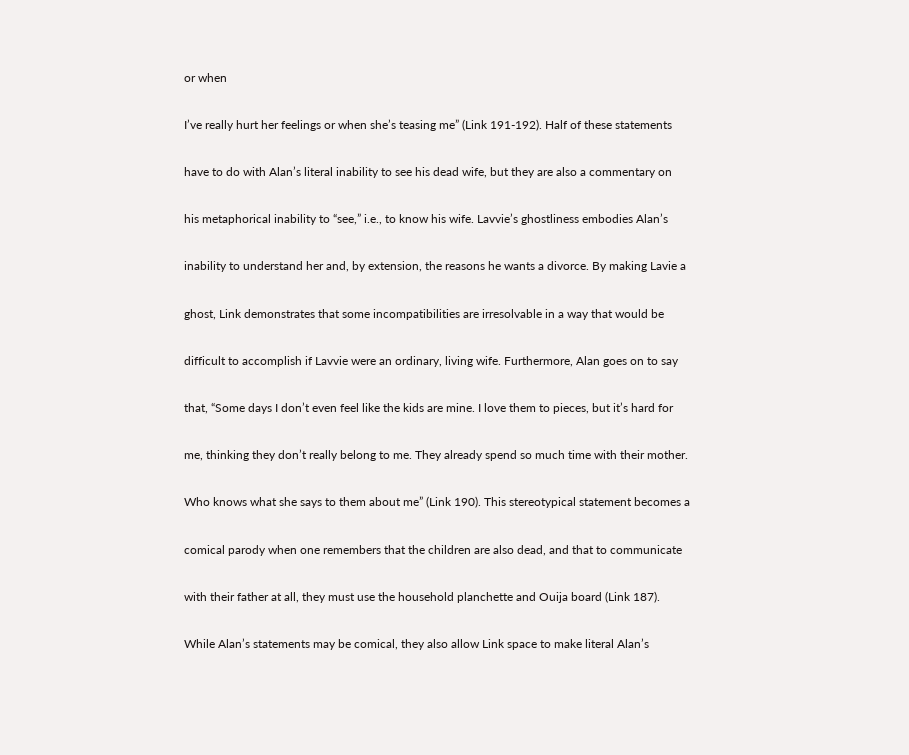or when

I’ve really hurt her feelings or when she’s teasing me” (Link 191-192). Half of these statements

have to do with Alan’s literal inability to see his dead wife, but they are also a commentary on

his metaphorical inability to “see,” i.e., to know his wife. Lavvie’s ghostliness embodies Alan’s

inability to understand her and, by extension, the reasons he wants a divorce. By making Lavie a

ghost, Link demonstrates that some incompatibilities are irresolvable in a way that would be

difficult to accomplish if Lavvie were an ordinary, living wife. Furthermore, Alan goes on to say

that, “Some days I don’t even feel like the kids are mine. I love them to pieces, but it’s hard for

me, thinking they don’t really belong to me. They already spend so much time with their mother.

Who knows what she says to them about me” (Link 190). This stereotypical statement becomes a

comical parody when one remembers that the children are also dead, and that to communicate

with their father at all, they must use the household planchette and Ouija board (Link 187).

While Alan’s statements may be comical, they also allow Link space to make literal Alan’s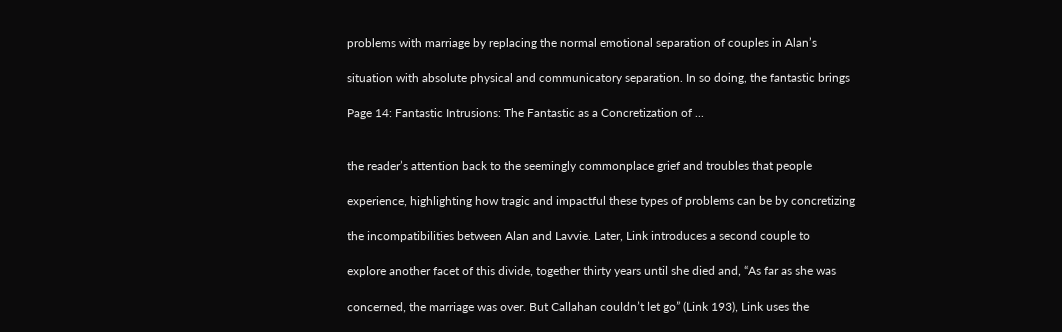problems with marriage by replacing the normal emotional separation of couples in Alan’s

situation with absolute physical and communicatory separation. In so doing, the fantastic brings

Page 14: Fantastic Intrusions: The Fantastic as a Concretization of ...


the reader’s attention back to the seemingly commonplace grief and troubles that people

experience, highlighting how tragic and impactful these types of problems can be by concretizing

the incompatibilities between Alan and Lavvie. Later, Link introduces a second couple to

explore another facet of this divide, together thirty years until she died and, “As far as she was

concerned, the marriage was over. But Callahan couldn’t let go” (Link 193), Link uses the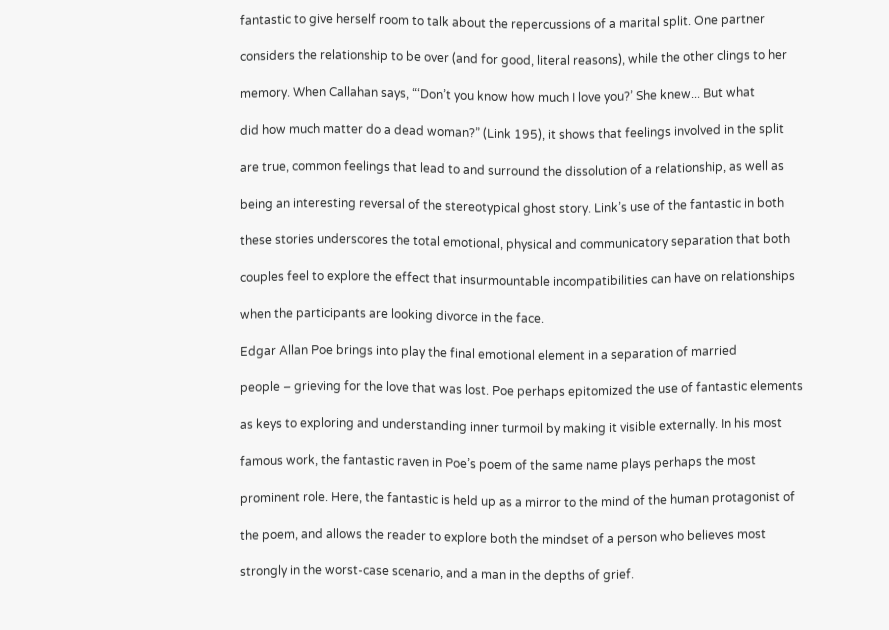fantastic to give herself room to talk about the repercussions of a marital split. One partner

considers the relationship to be over (and for good, literal reasons), while the other clings to her

memory. When Callahan says, “‘Don’t you know how much I love you?’ She knew... But what

did how much matter do a dead woman?” (Link 195), it shows that feelings involved in the split

are true, common feelings that lead to and surround the dissolution of a relationship, as well as

being an interesting reversal of the stereotypical ghost story. Link’s use of the fantastic in both

these stories underscores the total emotional, physical and communicatory separation that both

couples feel to explore the effect that insurmountable incompatibilities can have on relationships

when the participants are looking divorce in the face.

Edgar Allan Poe brings into play the final emotional element in a separation of married

people – grieving for the love that was lost. Poe perhaps epitomized the use of fantastic elements

as keys to exploring and understanding inner turmoil by making it visible externally. In his most

famous work, the fantastic raven in Poe’s poem of the same name plays perhaps the most

prominent role. Here, the fantastic is held up as a mirror to the mind of the human protagonist of

the poem, and allows the reader to explore both the mindset of a person who believes most

strongly in the worst-case scenario, and a man in the depths of grief.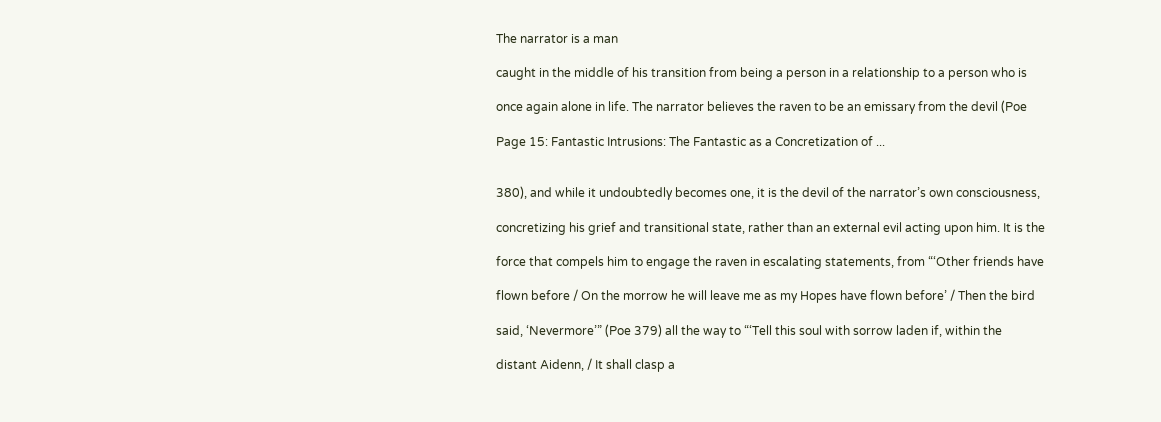The narrator is a man

caught in the middle of his transition from being a person in a relationship to a person who is

once again alone in life. The narrator believes the raven to be an emissary from the devil (Poe

Page 15: Fantastic Intrusions: The Fantastic as a Concretization of ...


380), and while it undoubtedly becomes one, it is the devil of the narrator’s own consciousness,

concretizing his grief and transitional state, rather than an external evil acting upon him. It is the

force that compels him to engage the raven in escalating statements, from “‘Other friends have

flown before / On the morrow he will leave me as my Hopes have flown before’ / Then the bird

said, ‘Nevermore’” (Poe 379) all the way to “‘Tell this soul with sorrow laden if, within the

distant Aidenn, / It shall clasp a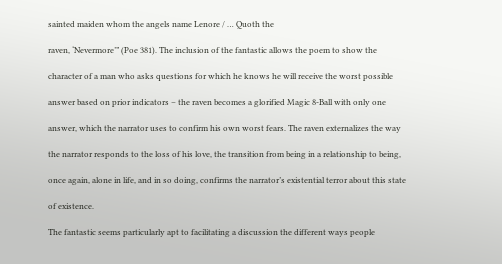sainted maiden whom the angels name Lenore / … Quoth the

raven, ‘Nevermore’” (Poe 381). The inclusion of the fantastic allows the poem to show the

character of a man who asks questions for which he knows he will receive the worst possible

answer based on prior indicators – the raven becomes a glorified Magic 8-Ball with only one

answer, which the narrator uses to confirm his own worst fears. The raven externalizes the way

the narrator responds to the loss of his love, the transition from being in a relationship to being,

once again, alone in life, and in so doing, confirms the narrator’s existential terror about this state

of existence.

The fantastic seems particularly apt to facilitating a discussion the different ways people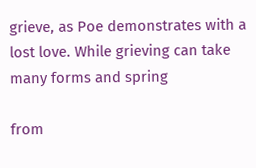grieve, as Poe demonstrates with a lost love. While grieving can take many forms and spring

from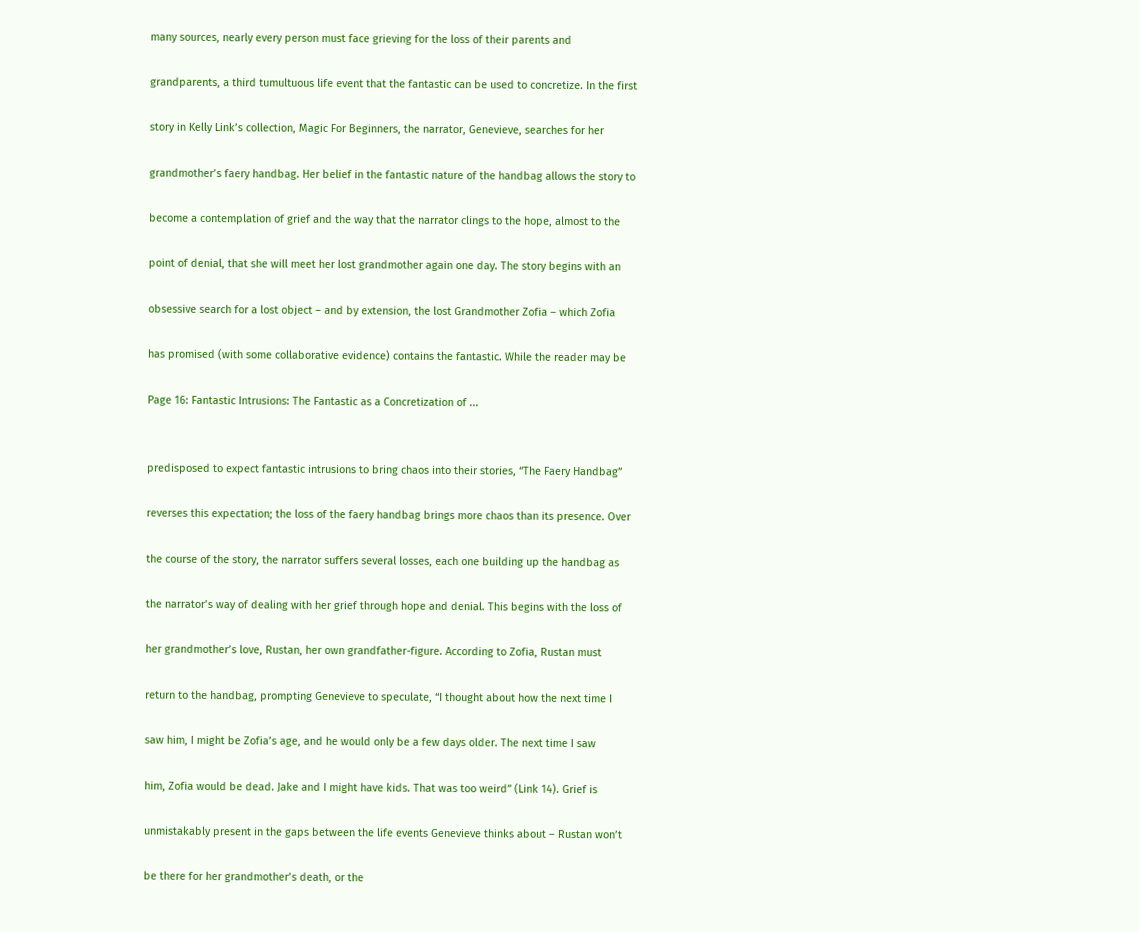many sources, nearly every person must face grieving for the loss of their parents and

grandparents, a third tumultuous life event that the fantastic can be used to concretize. In the first

story in Kelly Link’s collection, Magic For Beginners, the narrator, Genevieve, searches for her

grandmother’s faery handbag. Her belief in the fantastic nature of the handbag allows the story to

become a contemplation of grief and the way that the narrator clings to the hope, almost to the

point of denial, that she will meet her lost grandmother again one day. The story begins with an

obsessive search for a lost object – and by extension, the lost Grandmother Zofia – which Zofia

has promised (with some collaborative evidence) contains the fantastic. While the reader may be

Page 16: Fantastic Intrusions: The Fantastic as a Concretization of ...


predisposed to expect fantastic intrusions to bring chaos into their stories, “The Faery Handbag”

reverses this expectation; the loss of the faery handbag brings more chaos than its presence. Over

the course of the story, the narrator suffers several losses, each one building up the handbag as

the narrator’s way of dealing with her grief through hope and denial. This begins with the loss of

her grandmother’s love, Rustan, her own grandfather-figure. According to Zofia, Rustan must

return to the handbag, prompting Genevieve to speculate, “I thought about how the next time I

saw him, I might be Zofia’s age, and he would only be a few days older. The next time I saw

him, Zofia would be dead. Jake and I might have kids. That was too weird” (Link 14). Grief is

unmistakably present in the gaps between the life events Genevieve thinks about – Rustan won’t

be there for her grandmother’s death, or the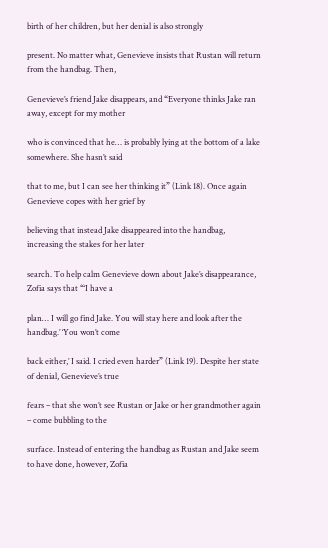birth of her children, but her denial is also strongly

present. No matter what, Genevieve insists that Rustan will return from the handbag. Then,

Genevieve’s friend Jake disappears, and “Everyone thinks Jake ran away, except for my mother

who is convinced that he… is probably lying at the bottom of a lake somewhere. She hasn’t said

that to me, but I can see her thinking it” (Link 18). Once again Genevieve copes with her grief by

believing that instead Jake disappeared into the handbag, increasing the stakes for her later

search. To help calm Genevieve down about Jake’s disappearance, Zofia says that “‘I have a

plan… I will go find Jake. You will stay here and look after the handbag.’ ‘You won’t come

back either,’ I said. I cried even harder” (Link 19). Despite her state of denial, Genevieve’s true

fears – that she won’t see Rustan or Jake or her grandmother again – come bubbling to the

surface. Instead of entering the handbag as Rustan and Jake seem to have done, however, Zofia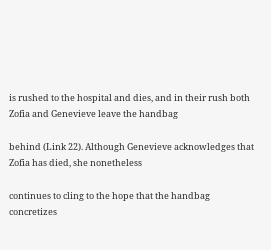is rushed to the hospital and dies, and in their rush both Zofia and Genevieve leave the handbag

behind (Link 22). Although Genevieve acknowledges that Zofia has died, she nonetheless

continues to cling to the hope that the handbag concretizes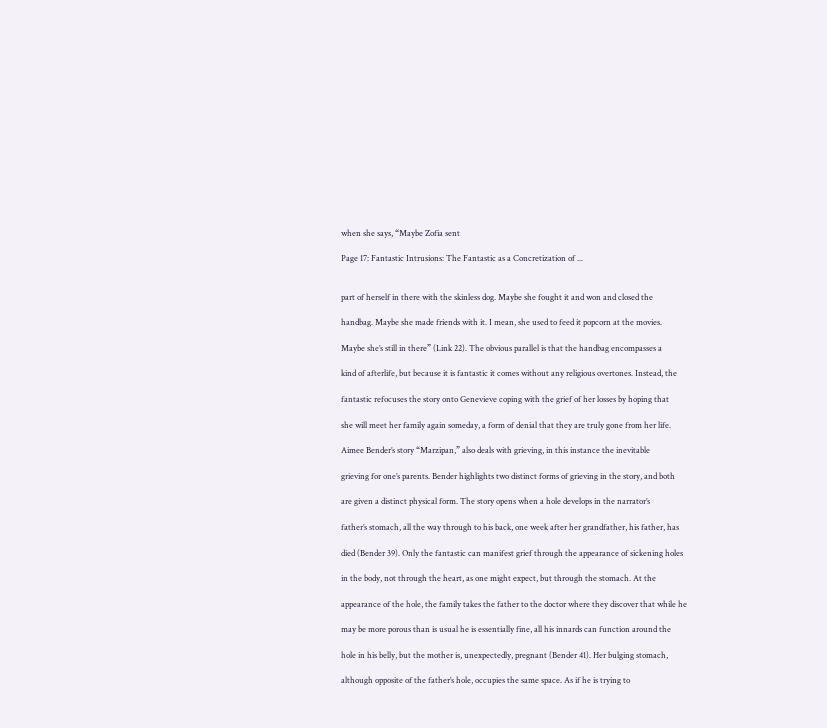when she says, “Maybe Zofia sent

Page 17: Fantastic Intrusions: The Fantastic as a Concretization of ...


part of herself in there with the skinless dog. Maybe she fought it and won and closed the

handbag. Maybe she made friends with it. I mean, she used to feed it popcorn at the movies.

Maybe she’s still in there” (Link 22). The obvious parallel is that the handbag encompasses a

kind of afterlife, but because it is fantastic it comes without any religious overtones. Instead, the

fantastic refocuses the story onto Genevieve coping with the grief of her losses by hoping that

she will meet her family again someday, a form of denial that they are truly gone from her life.

Aimee Bender’s story “Marzipan,” also deals with grieving, in this instance the inevitable

grieving for one’s parents. Bender highlights two distinct forms of grieving in the story, and both

are given a distinct physical form. The story opens when a hole develops in the narrator’s

father’s stomach, all the way through to his back, one week after her grandfather, his father, has

died (Bender 39). Only the fantastic can manifest grief through the appearance of sickening holes

in the body, not through the heart, as one might expect, but through the stomach. At the

appearance of the hole, the family takes the father to the doctor where they discover that while he

may be more porous than is usual he is essentially fine, all his innards can function around the

hole in his belly, but the mother is, unexpectedly, pregnant (Bender 41). Her bulging stomach,

although opposite of the father’s hole, occupies the same space. As if he is trying to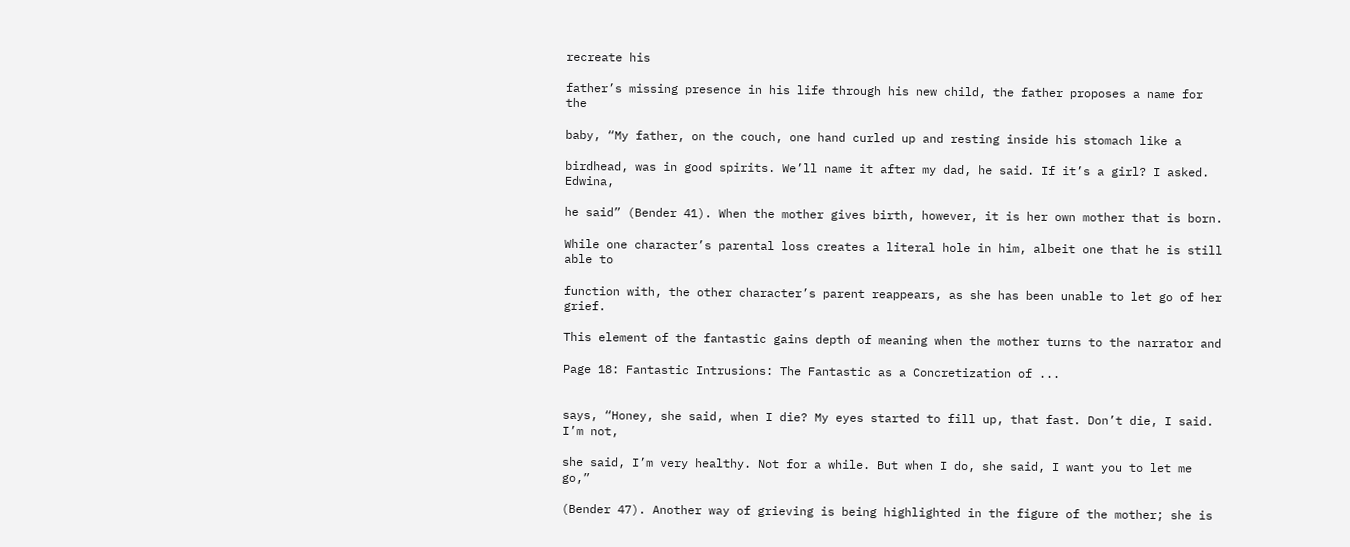recreate his

father’s missing presence in his life through his new child, the father proposes a name for the

baby, “My father, on the couch, one hand curled up and resting inside his stomach like a

birdhead, was in good spirits. We’ll name it after my dad, he said. If it’s a girl? I asked. Edwina,

he said” (Bender 41). When the mother gives birth, however, it is her own mother that is born.

While one character’s parental loss creates a literal hole in him, albeit one that he is still able to

function with, the other character’s parent reappears, as she has been unable to let go of her grief.

This element of the fantastic gains depth of meaning when the mother turns to the narrator and

Page 18: Fantastic Intrusions: The Fantastic as a Concretization of ...


says, “Honey, she said, when I die? My eyes started to fill up, that fast. Don’t die, I said. I’m not,

she said, I’m very healthy. Not for a while. But when I do, she said, I want you to let me go,”

(Bender 47). Another way of grieving is being highlighted in the figure of the mother; she is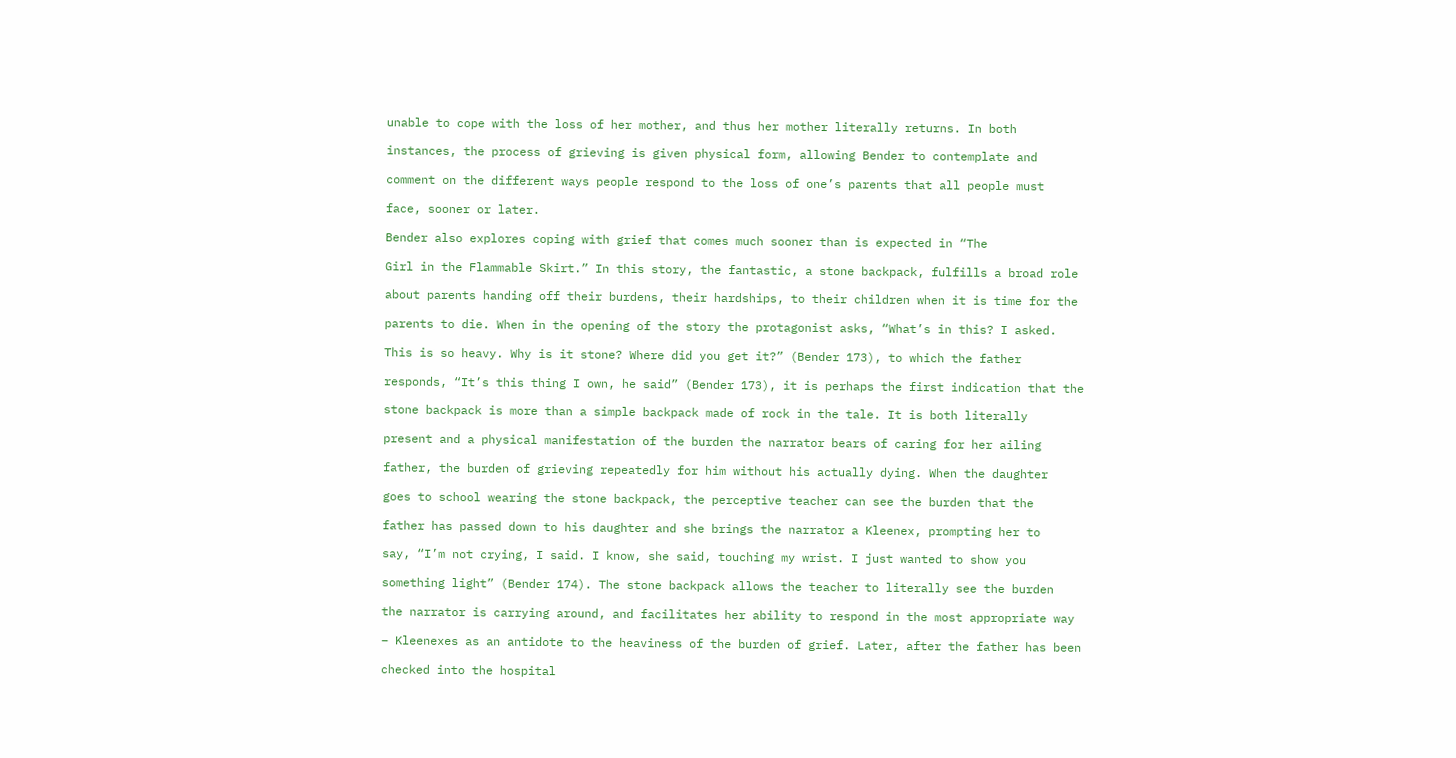unable to cope with the loss of her mother, and thus her mother literally returns. In both

instances, the process of grieving is given physical form, allowing Bender to contemplate and

comment on the different ways people respond to the loss of one’s parents that all people must

face, sooner or later.

Bender also explores coping with grief that comes much sooner than is expected in “The

Girl in the Flammable Skirt.” In this story, the fantastic, a stone backpack, fulfills a broad role

about parents handing off their burdens, their hardships, to their children when it is time for the

parents to die. When in the opening of the story the protagonist asks, “What’s in this? I asked.

This is so heavy. Why is it stone? Where did you get it?” (Bender 173), to which the father

responds, “It’s this thing I own, he said” (Bender 173), it is perhaps the first indication that the

stone backpack is more than a simple backpack made of rock in the tale. It is both literally

present and a physical manifestation of the burden the narrator bears of caring for her ailing

father, the burden of grieving repeatedly for him without his actually dying. When the daughter

goes to school wearing the stone backpack, the perceptive teacher can see the burden that the

father has passed down to his daughter and she brings the narrator a Kleenex, prompting her to

say, “I’m not crying, I said. I know, she said, touching my wrist. I just wanted to show you

something light” (Bender 174). The stone backpack allows the teacher to literally see the burden

the narrator is carrying around, and facilitates her ability to respond in the most appropriate way

– Kleenexes as an antidote to the heaviness of the burden of grief. Later, after the father has been

checked into the hospital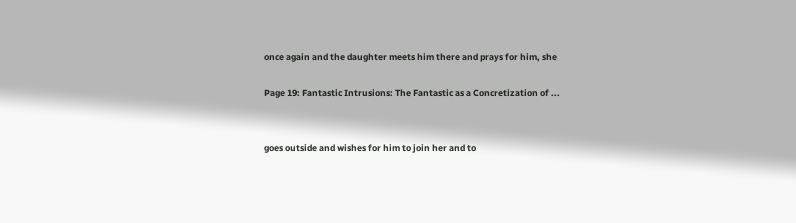once again and the daughter meets him there and prays for him, she

Page 19: Fantastic Intrusions: The Fantastic as a Concretization of ...


goes outside and wishes for him to join her and to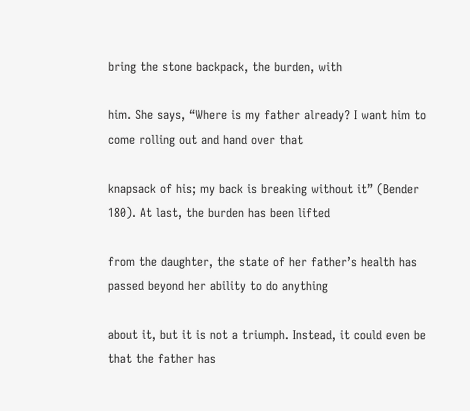bring the stone backpack, the burden, with

him. She says, “Where is my father already? I want him to come rolling out and hand over that

knapsack of his; my back is breaking without it” (Bender 180). At last, the burden has been lifted

from the daughter, the state of her father’s health has passed beyond her ability to do anything

about it, but it is not a triumph. Instead, it could even be that the father has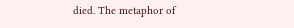died. The metaphor of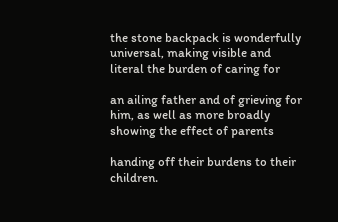the stone backpack is wonderfully universal, making visible and literal the burden of caring for

an ailing father and of grieving for him, as well as more broadly showing the effect of parents

handing off their burdens to their children.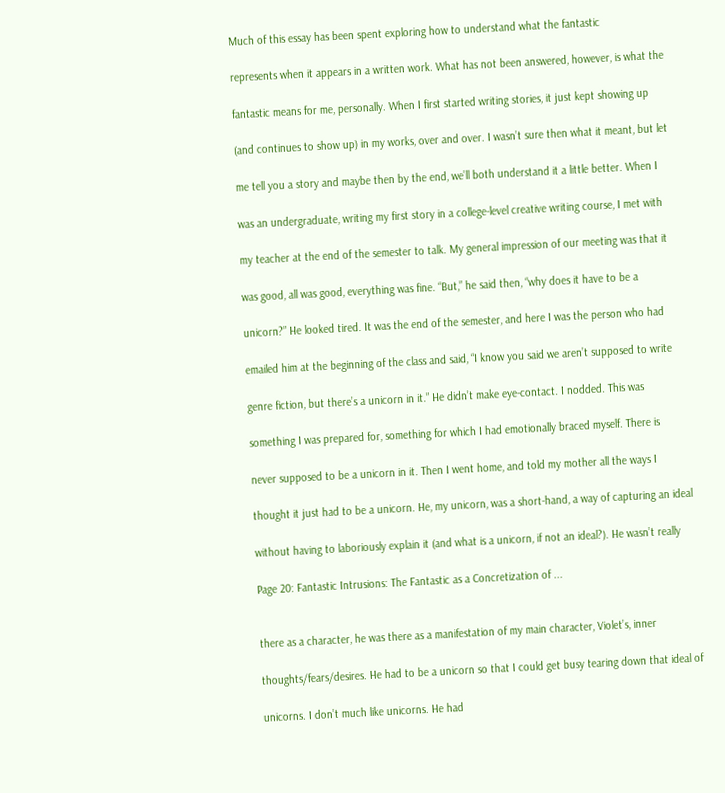Much of this essay has been spent exploring how to understand what the fantastic

represents when it appears in a written work. What has not been answered, however, is what the

fantastic means for me, personally. When I first started writing stories, it just kept showing up

(and continues to show up) in my works, over and over. I wasn’t sure then what it meant, but let

me tell you a story and maybe then by the end, we’ll both understand it a little better. When I

was an undergraduate, writing my first story in a college-level creative writing course, I met with

my teacher at the end of the semester to talk. My general impression of our meeting was that it

was good, all was good, everything was fine. “But,” he said then, “why does it have to be a

unicorn?” He looked tired. It was the end of the semester, and here I was the person who had

emailed him at the beginning of the class and said, “I know you said we aren’t supposed to write

genre fiction, but there’s a unicorn in it.” He didn’t make eye-contact. I nodded. This was

something I was prepared for, something for which I had emotionally braced myself. There is

never supposed to be a unicorn in it. Then I went home, and told my mother all the ways I

thought it just had to be a unicorn. He, my unicorn, was a short-hand, a way of capturing an ideal

without having to laboriously explain it (and what is a unicorn, if not an ideal?). He wasn’t really

Page 20: Fantastic Intrusions: The Fantastic as a Concretization of ...


there as a character, he was there as a manifestation of my main character, Violet’s, inner

thoughts/fears/desires. He had to be a unicorn so that I could get busy tearing down that ideal of

unicorns. I don’t much like unicorns. He had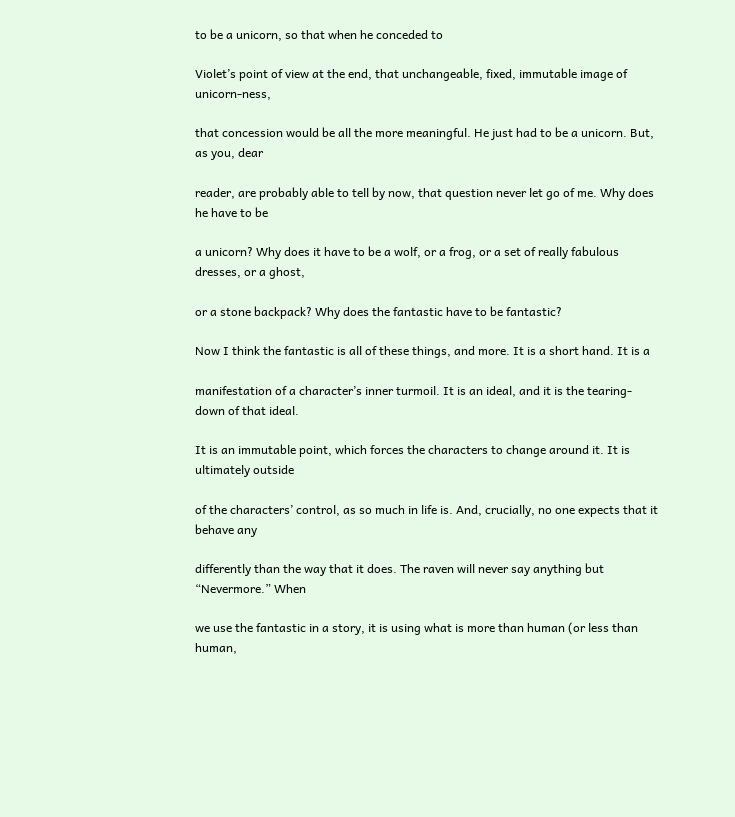to be a unicorn, so that when he conceded to

Violet’s point of view at the end, that unchangeable, fixed, immutable image of unicorn-ness,

that concession would be all the more meaningful. He just had to be a unicorn. But, as you, dear

reader, are probably able to tell by now, that question never let go of me. Why does he have to be

a unicorn? Why does it have to be a wolf, or a frog, or a set of really fabulous dresses, or a ghost,

or a stone backpack? Why does the fantastic have to be fantastic?

Now I think the fantastic is all of these things, and more. It is a short hand. It is a

manifestation of a character’s inner turmoil. It is an ideal, and it is the tearing-down of that ideal.

It is an immutable point, which forces the characters to change around it. It is ultimately outside

of the characters’ control, as so much in life is. And, crucially, no one expects that it behave any

differently than the way that it does. The raven will never say anything but “Nevermore.” When

we use the fantastic in a story, it is using what is more than human (or less than human,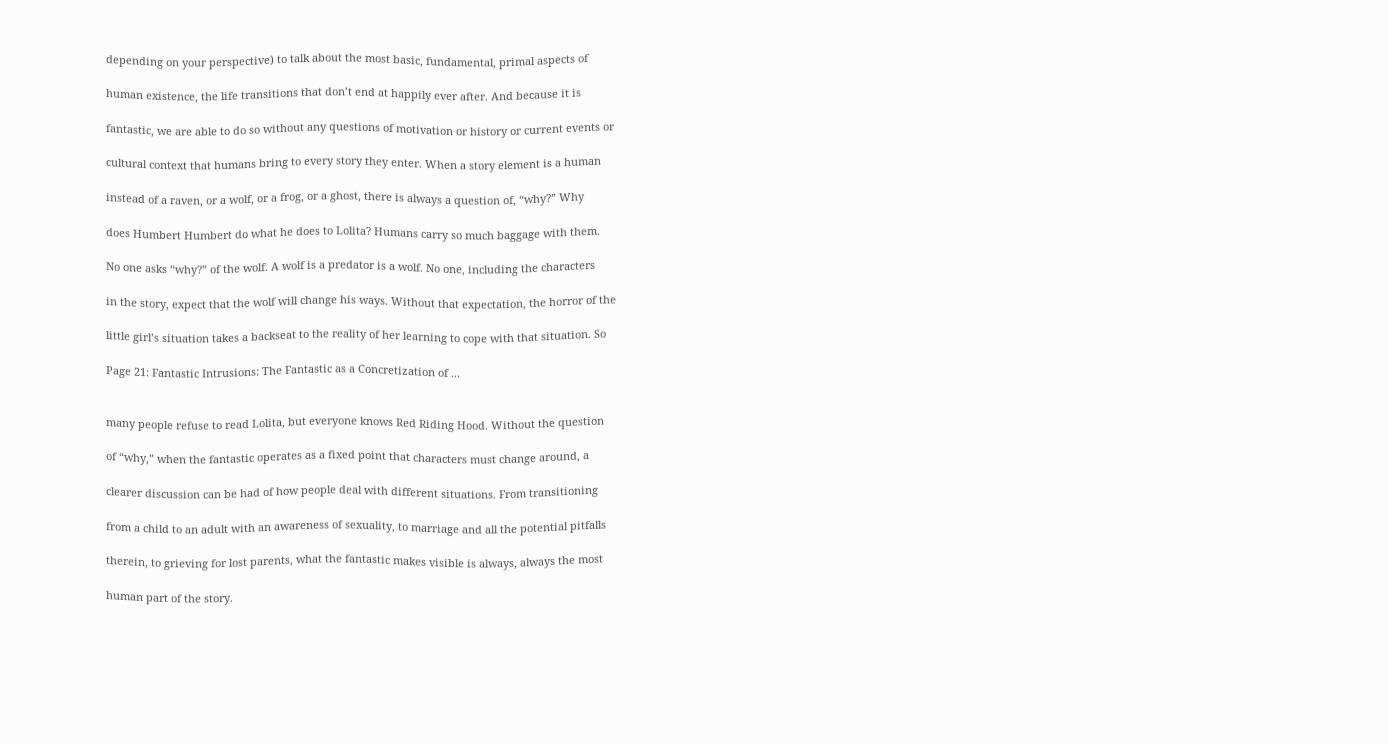depending on your perspective) to talk about the most basic, fundamental, primal aspects of

human existence, the life transitions that don’t end at happily ever after. And because it is

fantastic, we are able to do so without any questions of motivation or history or current events or

cultural context that humans bring to every story they enter. When a story element is a human

instead of a raven, or a wolf, or a frog, or a ghost, there is always a question of, “why?” Why

does Humbert Humbert do what he does to Lolita? Humans carry so much baggage with them.

No one asks “why?” of the wolf. A wolf is a predator is a wolf. No one, including the characters

in the story, expect that the wolf will change his ways. Without that expectation, the horror of the

little girl’s situation takes a backseat to the reality of her learning to cope with that situation. So

Page 21: Fantastic Intrusions: The Fantastic as a Concretization of ...


many people refuse to read Lolita, but everyone knows Red Riding Hood. Without the question

of “why,” when the fantastic operates as a fixed point that characters must change around, a

clearer discussion can be had of how people deal with different situations. From transitioning

from a child to an adult with an awareness of sexuality, to marriage and all the potential pitfalls

therein, to grieving for lost parents, what the fantastic makes visible is always, always the most

human part of the story.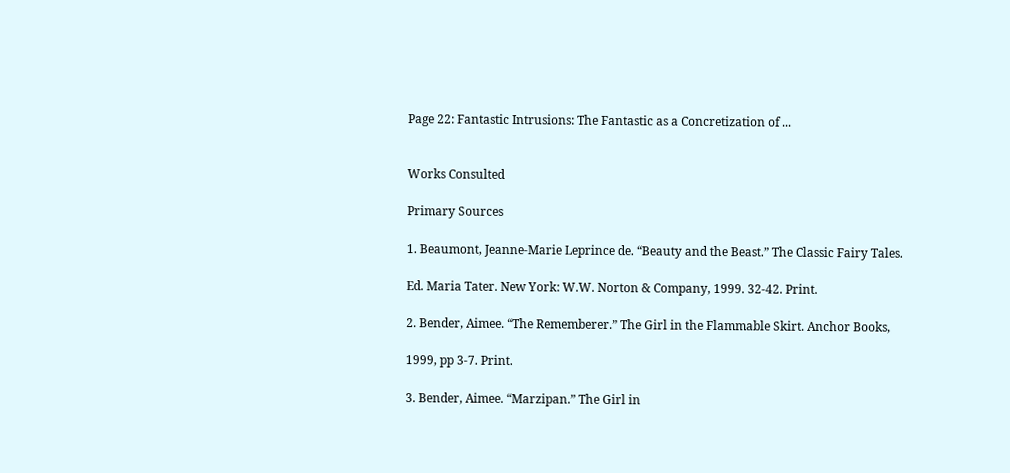Page 22: Fantastic Intrusions: The Fantastic as a Concretization of ...


Works Consulted

Primary Sources

1. Beaumont, Jeanne-Marie Leprince de. “Beauty and the Beast.” The Classic Fairy Tales.

Ed. Maria Tater. New York: W.W. Norton & Company, 1999. 32-42. Print.

2. Bender, Aimee. “The Rememberer.” The Girl in the Flammable Skirt. Anchor Books,

1999, pp 3-7. Print.

3. Bender, Aimee. “Marzipan.” The Girl in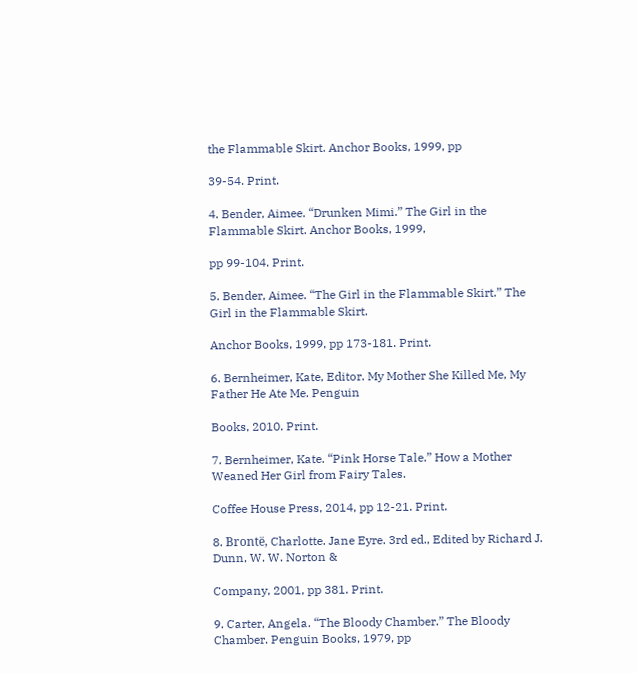the Flammable Skirt. Anchor Books, 1999, pp

39-54. Print.

4. Bender, Aimee. “Drunken Mimi.” The Girl in the Flammable Skirt. Anchor Books, 1999,

pp 99-104. Print.

5. Bender, Aimee. “The Girl in the Flammable Skirt.” The Girl in the Flammable Skirt.

Anchor Books, 1999, pp 173-181. Print.

6. Bernheimer, Kate, Editor. My Mother She Killed Me, My Father He Ate Me. Penguin

Books, 2010. Print.

7. Bernheimer, Kate. “Pink Horse Tale.” How a Mother Weaned Her Girl from Fairy Tales.

Coffee House Press, 2014, pp 12-21. Print.

8. Brontë, Charlotte. Jane Eyre. 3rd ed., Edited by Richard J. Dunn, W. W. Norton &

Company, 2001, pp 381. Print.

9. Carter, Angela. “The Bloody Chamber.” The Bloody Chamber. Penguin Books, 1979, pp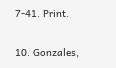7-41. Print.

10. Gonzales,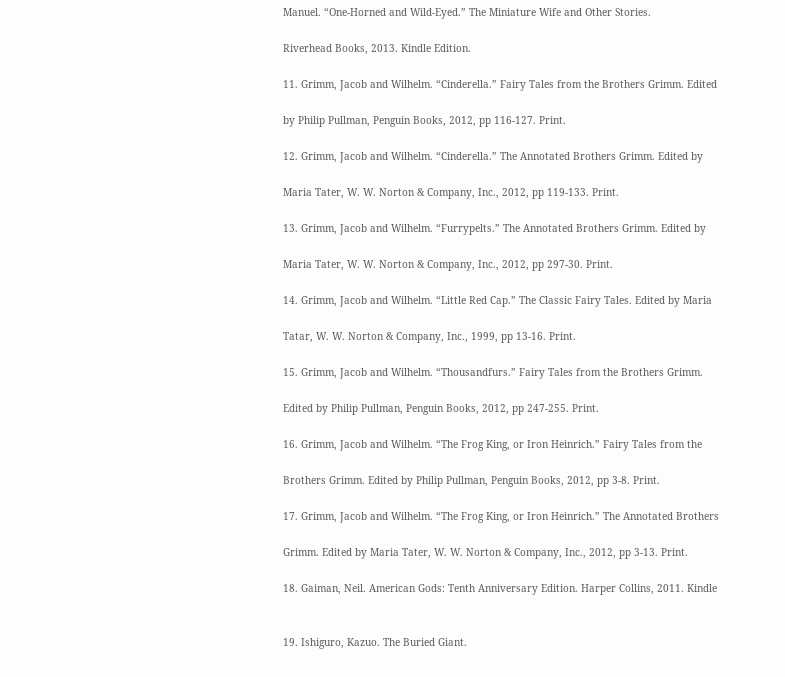Manuel. “One-Horned and Wild-Eyed.” The Miniature Wife and Other Stories.

Riverhead Books, 2013. Kindle Edition.

11. Grimm, Jacob and Wilhelm. “Cinderella.” Fairy Tales from the Brothers Grimm. Edited

by Philip Pullman, Penguin Books, 2012, pp 116-127. Print.

12. Grimm, Jacob and Wilhelm. “Cinderella.” The Annotated Brothers Grimm. Edited by

Maria Tater, W. W. Norton & Company, Inc., 2012, pp 119-133. Print.

13. Grimm, Jacob and Wilhelm. “Furrypelts.” The Annotated Brothers Grimm. Edited by

Maria Tater, W. W. Norton & Company, Inc., 2012, pp 297-30. Print.

14. Grimm, Jacob and Wilhelm. “Little Red Cap.” The Classic Fairy Tales. Edited by Maria

Tatar, W. W. Norton & Company, Inc., 1999, pp 13-16. Print.

15. Grimm, Jacob and Wilhelm. “Thousandfurs.” Fairy Tales from the Brothers Grimm.

Edited by Philip Pullman, Penguin Books, 2012, pp 247-255. Print.

16. Grimm, Jacob and Wilhelm. “The Frog King, or Iron Heinrich.” Fairy Tales from the

Brothers Grimm. Edited by Philip Pullman, Penguin Books, 2012, pp 3-8. Print.

17. Grimm, Jacob and Wilhelm. “The Frog King, or Iron Heinrich.” The Annotated Brothers

Grimm. Edited by Maria Tater, W. W. Norton & Company, Inc., 2012, pp 3-13. Print.

18. Gaiman, Neil. American Gods: Tenth Anniversary Edition. Harper Collins, 2011. Kindle


19. Ishiguro, Kazuo. The Buried Giant.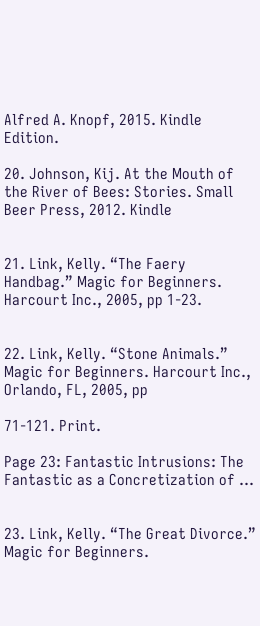Alfred A. Knopf, 2015. Kindle Edition.

20. Johnson, Kij. At the Mouth of the River of Bees: Stories. Small Beer Press, 2012. Kindle


21. Link, Kelly. “The Faery Handbag.” Magic for Beginners. Harcourt Inc., 2005, pp 1-23.


22. Link, Kelly. “Stone Animals.” Magic for Beginners. Harcourt Inc., Orlando, FL, 2005, pp

71-121. Print.

Page 23: Fantastic Intrusions: The Fantastic as a Concretization of ...


23. Link, Kelly. “The Great Divorce.” Magic for Beginners.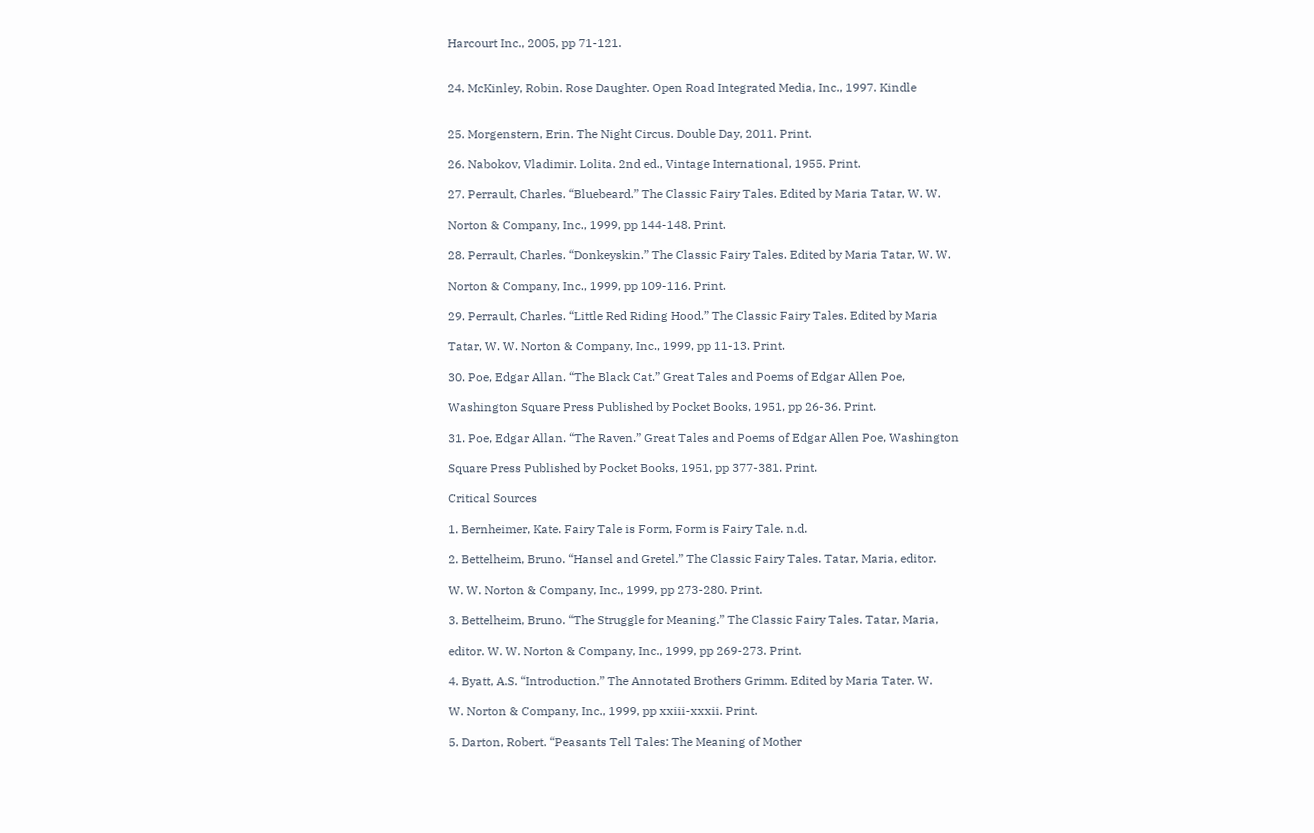Harcourt Inc., 2005, pp 71-121.


24. McKinley, Robin. Rose Daughter. Open Road Integrated Media, Inc., 1997. Kindle


25. Morgenstern, Erin. The Night Circus. Double Day, 2011. Print.

26. Nabokov, Vladimir. Lolita. 2nd ed., Vintage International, 1955. Print.

27. Perrault, Charles. “Bluebeard.” The Classic Fairy Tales. Edited by Maria Tatar, W. W.

Norton & Company, Inc., 1999, pp 144-148. Print.

28. Perrault, Charles. “Donkeyskin.” The Classic Fairy Tales. Edited by Maria Tatar, W. W.

Norton & Company, Inc., 1999, pp 109-116. Print.

29. Perrault, Charles. “Little Red Riding Hood.” The Classic Fairy Tales. Edited by Maria

Tatar, W. W. Norton & Company, Inc., 1999, pp 11-13. Print.

30. Poe, Edgar Allan. “The Black Cat.” Great Tales and Poems of Edgar Allen Poe,

Washington Square Press Published by Pocket Books, 1951, pp 26-36. Print.

31. Poe, Edgar Allan. “The Raven.” Great Tales and Poems of Edgar Allen Poe, Washington

Square Press Published by Pocket Books, 1951, pp 377-381. Print.

Critical Sources

1. Bernheimer, Kate. Fairy Tale is Form, Form is Fairy Tale. n.d.

2. Bettelheim, Bruno. “Hansel and Gretel.” The Classic Fairy Tales. Tatar, Maria, editor.

W. W. Norton & Company, Inc., 1999, pp 273-280. Print.

3. Bettelheim, Bruno. “The Struggle for Meaning.” The Classic Fairy Tales. Tatar, Maria,

editor. W. W. Norton & Company, Inc., 1999, pp 269-273. Print.

4. Byatt, A.S. “Introduction.” The Annotated Brothers Grimm. Edited by Maria Tater. W.

W. Norton & Company, Inc., 1999, pp xxiii-xxxii. Print.

5. Darton, Robert. “Peasants Tell Tales: The Meaning of Mother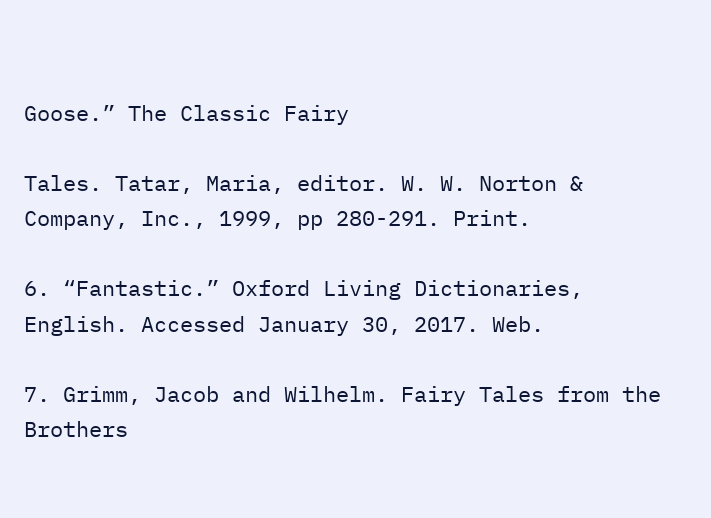Goose.” The Classic Fairy

Tales. Tatar, Maria, editor. W. W. Norton & Company, Inc., 1999, pp 280-291. Print.

6. “Fantastic.” Oxford Living Dictionaries, English. Accessed January 30, 2017. Web.

7. Grimm, Jacob and Wilhelm. Fairy Tales from the Brothers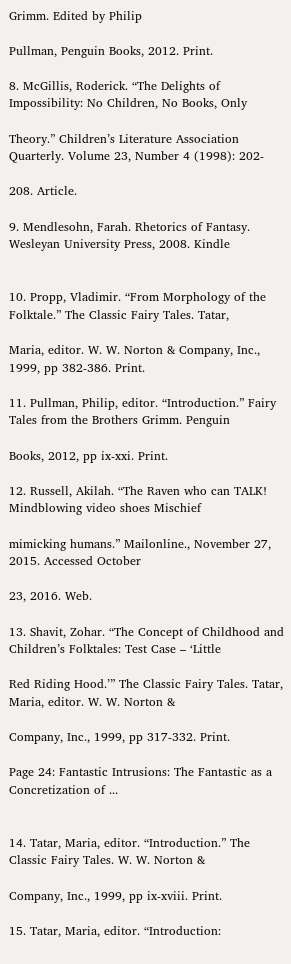Grimm. Edited by Philip

Pullman, Penguin Books, 2012. Print.

8. McGillis, Roderick. “The Delights of Impossibility: No Children, No Books, Only

Theory.” Children’s Literature Association Quarterly. Volume 23, Number 4 (1998): 202-

208. Article.

9. Mendlesohn, Farah. Rhetorics of Fantasy. Wesleyan University Press, 2008. Kindle


10. Propp, Vladimir. “From Morphology of the Folktale.” The Classic Fairy Tales. Tatar,

Maria, editor. W. W. Norton & Company, Inc., 1999, pp 382-386. Print.

11. Pullman, Philip, editor. “Introduction.” Fairy Tales from the Brothers Grimm. Penguin

Books, 2012, pp ix-xxi. Print.

12. Russell, Akilah. “The Raven who can TALK! Mindblowing video shoes Mischief

mimicking humans.” Mailonline., November 27, 2015. Accessed October

23, 2016. Web.

13. Shavit, Zohar. “The Concept of Childhood and Children’s Folktales: Test Case – ‘Little

Red Riding Hood.’” The Classic Fairy Tales. Tatar, Maria, editor. W. W. Norton &

Company, Inc., 1999, pp 317-332. Print.

Page 24: Fantastic Intrusions: The Fantastic as a Concretization of ...


14. Tatar, Maria, editor. “Introduction.” The Classic Fairy Tales. W. W. Norton &

Company, Inc., 1999, pp ix-xviii. Print.

15. Tatar, Maria, editor. “Introduction: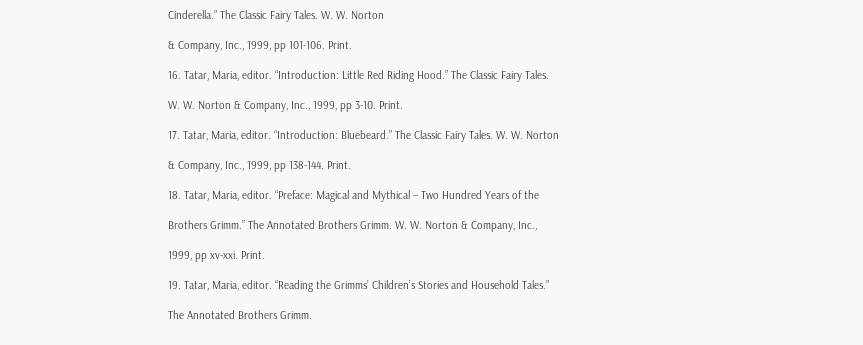Cinderella.” The Classic Fairy Tales. W. W. Norton

& Company, Inc., 1999, pp 101-106. Print.

16. Tatar, Maria, editor. “Introduction: Little Red Riding Hood.” The Classic Fairy Tales.

W. W. Norton & Company, Inc., 1999, pp 3-10. Print.

17. Tatar, Maria, editor. “Introduction: Bluebeard.” The Classic Fairy Tales. W. W. Norton

& Company, Inc., 1999, pp 138-144. Print.

18. Tatar, Maria, editor. “Preface: Magical and Mythical – Two Hundred Years of the

Brothers Grimm.” The Annotated Brothers Grimm. W. W. Norton & Company, Inc.,

1999, pp xv-xxi. Print.

19. Tatar, Maria, editor. “Reading the Grimms’ Children’s Stories and Household Tales.”

The Annotated Brothers Grimm.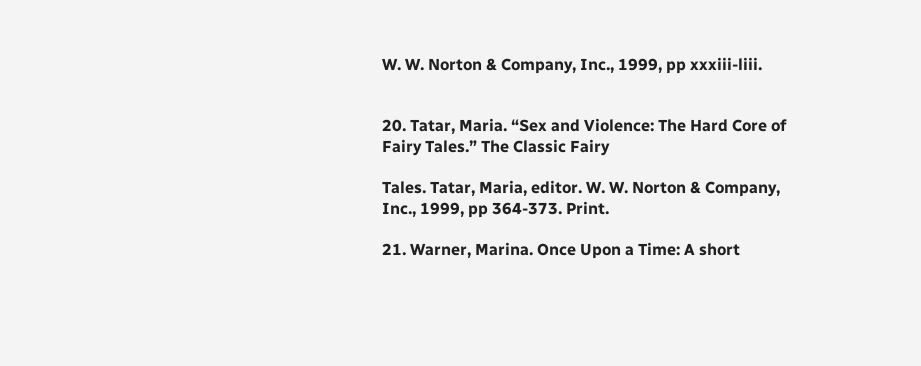W. W. Norton & Company, Inc., 1999, pp xxxiii-liii.


20. Tatar, Maria. “Sex and Violence: The Hard Core of Fairy Tales.” The Classic Fairy

Tales. Tatar, Maria, editor. W. W. Norton & Company, Inc., 1999, pp 364-373. Print.

21. Warner, Marina. Once Upon a Time: A short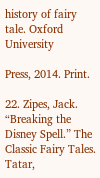history of fairy tale. Oxford University

Press, 2014. Print.

22. Zipes, Jack. “Breaking the Disney Spell.” The Classic Fairy Tales. Tatar,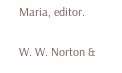Maria, editor.

W. W. Norton &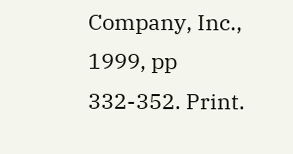Company, Inc., 1999, pp 332-352. Print.